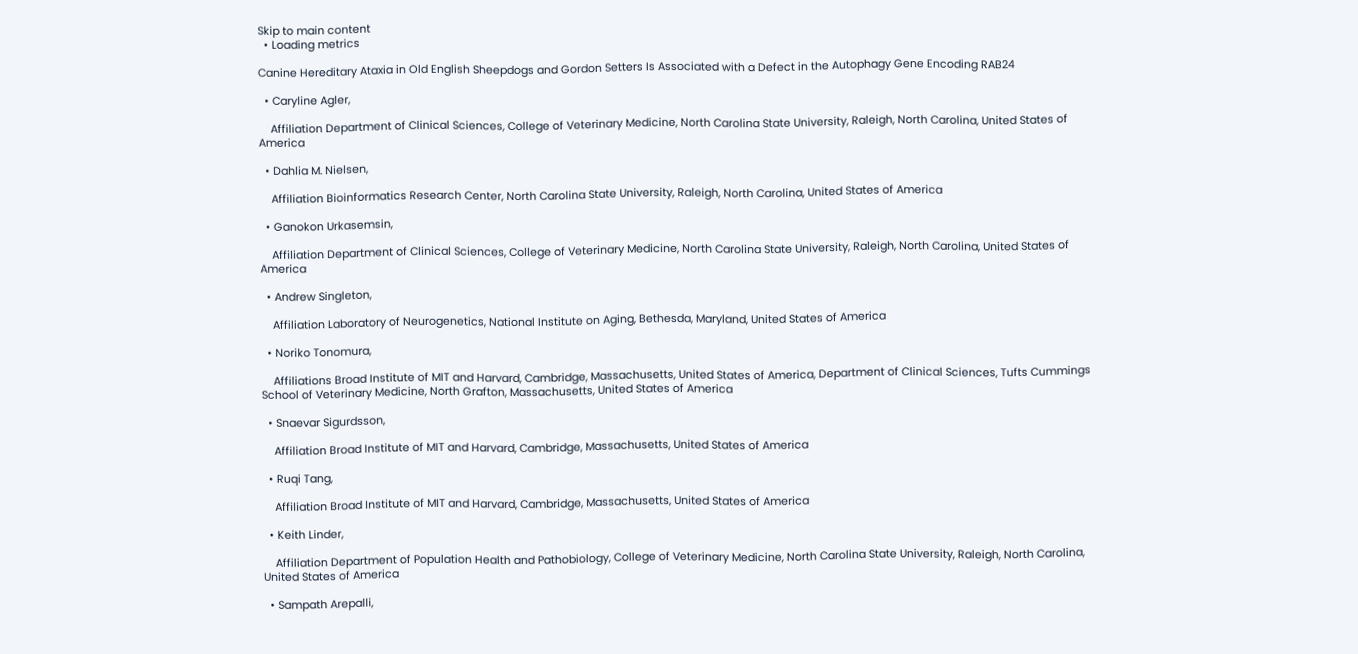Skip to main content
  • Loading metrics

Canine Hereditary Ataxia in Old English Sheepdogs and Gordon Setters Is Associated with a Defect in the Autophagy Gene Encoding RAB24

  • Caryline Agler,

    Affiliation Department of Clinical Sciences, College of Veterinary Medicine, North Carolina State University, Raleigh, North Carolina, United States of America

  • Dahlia M. Nielsen,

    Affiliation Bioinformatics Research Center, North Carolina State University, Raleigh, North Carolina, United States of America

  • Ganokon Urkasemsin,

    Affiliation Department of Clinical Sciences, College of Veterinary Medicine, North Carolina State University, Raleigh, North Carolina, United States of America

  • Andrew Singleton,

    Affiliation Laboratory of Neurogenetics, National Institute on Aging, Bethesda, Maryland, United States of America

  • Noriko Tonomura,

    Affiliations Broad Institute of MIT and Harvard, Cambridge, Massachusetts, United States of America, Department of Clinical Sciences, Tufts Cummings School of Veterinary Medicine, North Grafton, Massachusetts, United States of America

  • Snaevar Sigurdsson,

    Affiliation Broad Institute of MIT and Harvard, Cambridge, Massachusetts, United States of America

  • Ruqi Tang,

    Affiliation Broad Institute of MIT and Harvard, Cambridge, Massachusetts, United States of America

  • Keith Linder,

    Affiliation Department of Population Health and Pathobiology, College of Veterinary Medicine, North Carolina State University, Raleigh, North Carolina, United States of America

  • Sampath Arepalli,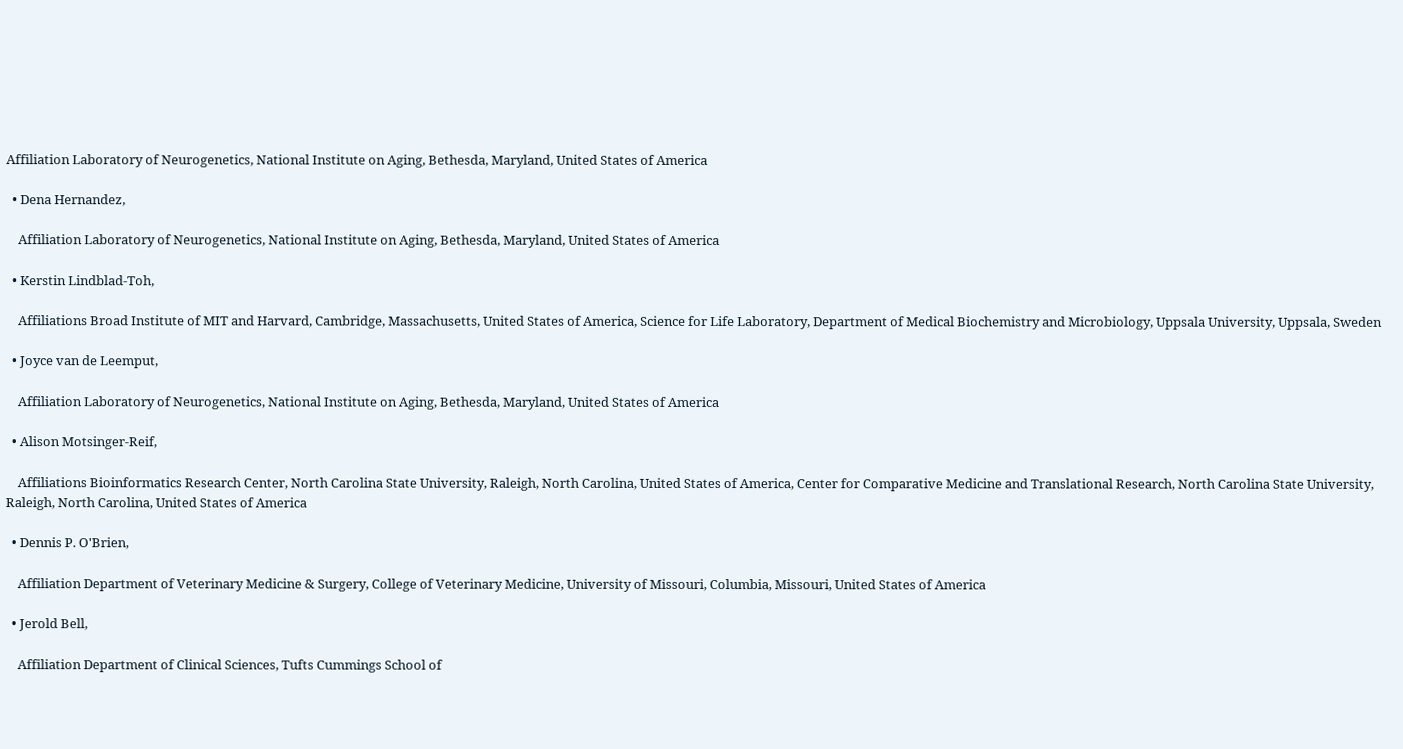Affiliation Laboratory of Neurogenetics, National Institute on Aging, Bethesda, Maryland, United States of America

  • Dena Hernandez,

    Affiliation Laboratory of Neurogenetics, National Institute on Aging, Bethesda, Maryland, United States of America

  • Kerstin Lindblad-Toh,

    Affiliations Broad Institute of MIT and Harvard, Cambridge, Massachusetts, United States of America, Science for Life Laboratory, Department of Medical Biochemistry and Microbiology, Uppsala University, Uppsala, Sweden

  • Joyce van de Leemput,

    Affiliation Laboratory of Neurogenetics, National Institute on Aging, Bethesda, Maryland, United States of America

  • Alison Motsinger-Reif,

    Affiliations Bioinformatics Research Center, North Carolina State University, Raleigh, North Carolina, United States of America, Center for Comparative Medicine and Translational Research, North Carolina State University, Raleigh, North Carolina, United States of America

  • Dennis P. O'Brien,

    Affiliation Department of Veterinary Medicine & Surgery, College of Veterinary Medicine, University of Missouri, Columbia, Missouri, United States of America

  • Jerold Bell,

    Affiliation Department of Clinical Sciences, Tufts Cummings School of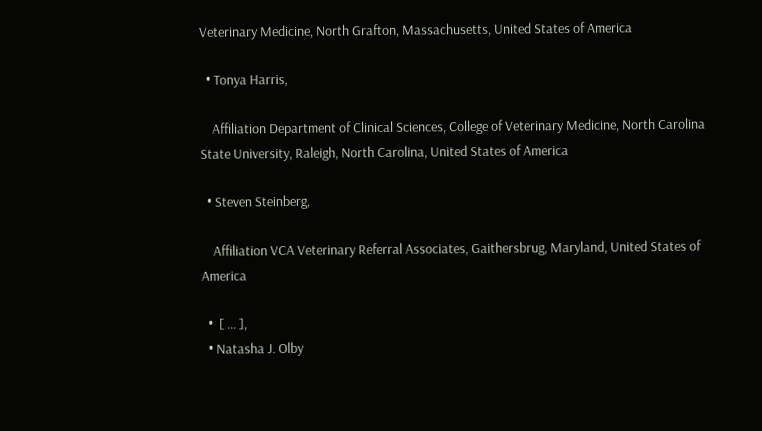Veterinary Medicine, North Grafton, Massachusetts, United States of America

  • Tonya Harris,

    Affiliation Department of Clinical Sciences, College of Veterinary Medicine, North Carolina State University, Raleigh, North Carolina, United States of America

  • Steven Steinberg,

    Affiliation VCA Veterinary Referral Associates, Gaithersbrug, Maryland, United States of America

  •  [ ... ],
  • Natasha J. Olby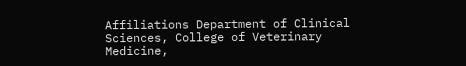Affiliations Department of Clinical Sciences, College of Veterinary Medicine,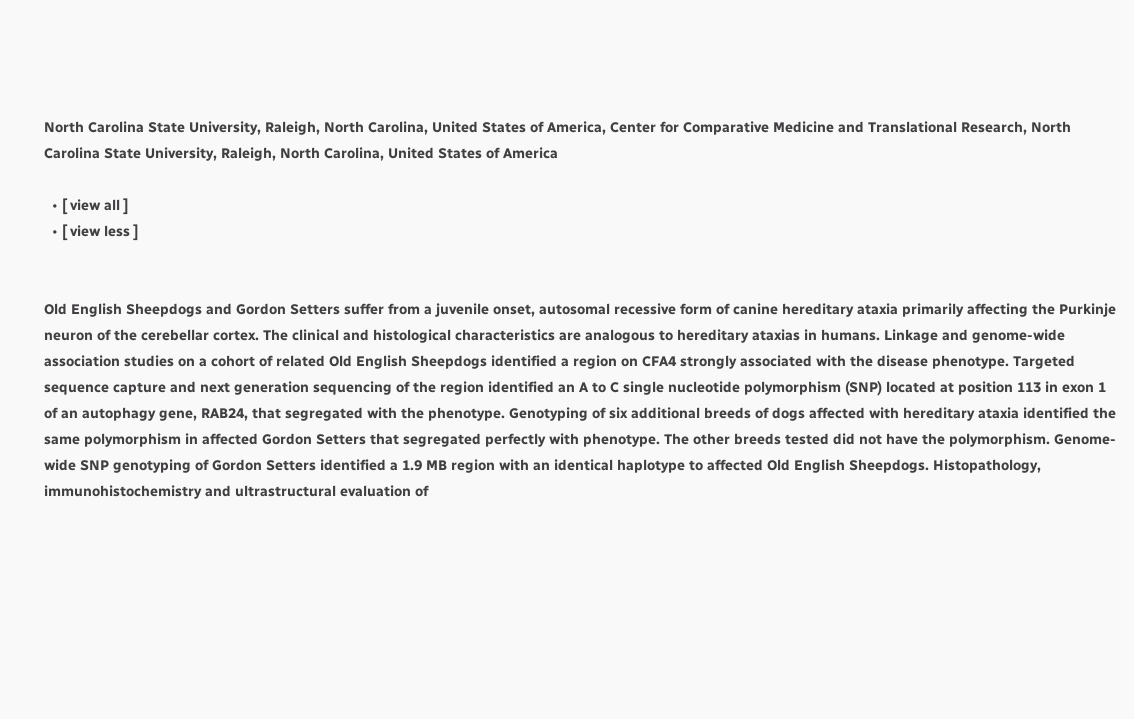North Carolina State University, Raleigh, North Carolina, United States of America, Center for Comparative Medicine and Translational Research, North Carolina State University, Raleigh, North Carolina, United States of America

  • [ view all ]
  • [ view less ]


Old English Sheepdogs and Gordon Setters suffer from a juvenile onset, autosomal recessive form of canine hereditary ataxia primarily affecting the Purkinje neuron of the cerebellar cortex. The clinical and histological characteristics are analogous to hereditary ataxias in humans. Linkage and genome-wide association studies on a cohort of related Old English Sheepdogs identified a region on CFA4 strongly associated with the disease phenotype. Targeted sequence capture and next generation sequencing of the region identified an A to C single nucleotide polymorphism (SNP) located at position 113 in exon 1 of an autophagy gene, RAB24, that segregated with the phenotype. Genotyping of six additional breeds of dogs affected with hereditary ataxia identified the same polymorphism in affected Gordon Setters that segregated perfectly with phenotype. The other breeds tested did not have the polymorphism. Genome-wide SNP genotyping of Gordon Setters identified a 1.9 MB region with an identical haplotype to affected Old English Sheepdogs. Histopathology, immunohistochemistry and ultrastructural evaluation of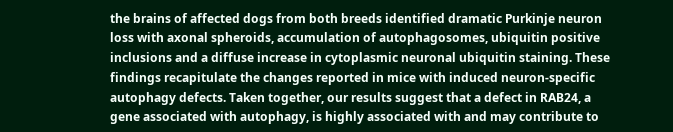the brains of affected dogs from both breeds identified dramatic Purkinje neuron loss with axonal spheroids, accumulation of autophagosomes, ubiquitin positive inclusions and a diffuse increase in cytoplasmic neuronal ubiquitin staining. These findings recapitulate the changes reported in mice with induced neuron-specific autophagy defects. Taken together, our results suggest that a defect in RAB24, a gene associated with autophagy, is highly associated with and may contribute to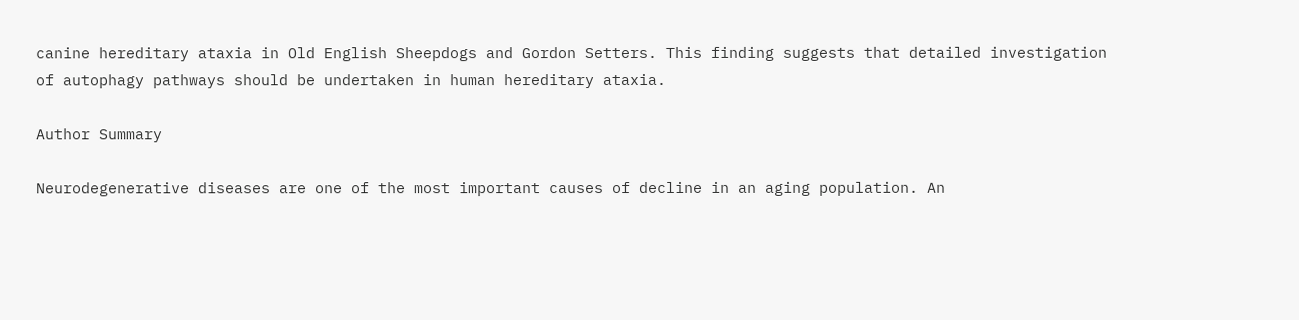canine hereditary ataxia in Old English Sheepdogs and Gordon Setters. This finding suggests that detailed investigation of autophagy pathways should be undertaken in human hereditary ataxia.

Author Summary

Neurodegenerative diseases are one of the most important causes of decline in an aging population. An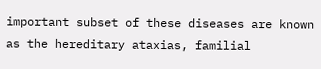important subset of these diseases are known as the hereditary ataxias, familial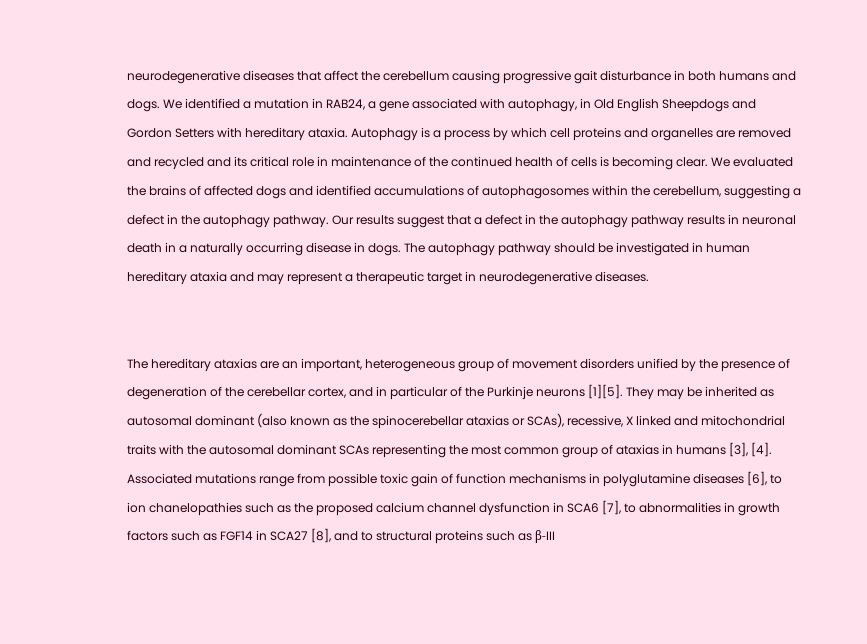neurodegenerative diseases that affect the cerebellum causing progressive gait disturbance in both humans and dogs. We identified a mutation in RAB24, a gene associated with autophagy, in Old English Sheepdogs and Gordon Setters with hereditary ataxia. Autophagy is a process by which cell proteins and organelles are removed and recycled and its critical role in maintenance of the continued health of cells is becoming clear. We evaluated the brains of affected dogs and identified accumulations of autophagosomes within the cerebellum, suggesting a defect in the autophagy pathway. Our results suggest that a defect in the autophagy pathway results in neuronal death in a naturally occurring disease in dogs. The autophagy pathway should be investigated in human hereditary ataxia and may represent a therapeutic target in neurodegenerative diseases.


The hereditary ataxias are an important, heterogeneous group of movement disorders unified by the presence of degeneration of the cerebellar cortex, and in particular of the Purkinje neurons [1][5]. They may be inherited as autosomal dominant (also known as the spinocerebellar ataxias or SCAs), recessive, X linked and mitochondrial traits with the autosomal dominant SCAs representing the most common group of ataxias in humans [3], [4]. Associated mutations range from possible toxic gain of function mechanisms in polyglutamine diseases [6], to ion chanelopathies such as the proposed calcium channel dysfunction in SCA6 [7], to abnormalities in growth factors such as FGF14 in SCA27 [8], and to structural proteins such as β-III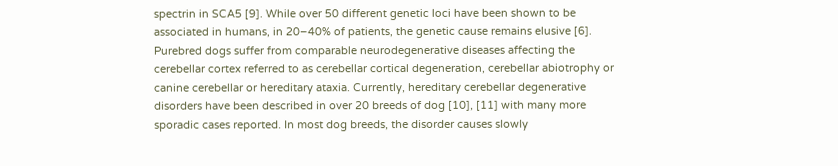spectrin in SCA5 [9]. While over 50 different genetic loci have been shown to be associated in humans, in 20–40% of patients, the genetic cause remains elusive [6]. Purebred dogs suffer from comparable neurodegenerative diseases affecting the cerebellar cortex referred to as cerebellar cortical degeneration, cerebellar abiotrophy or canine cerebellar or hereditary ataxia. Currently, hereditary cerebellar degenerative disorders have been described in over 20 breeds of dog [10], [11] with many more sporadic cases reported. In most dog breeds, the disorder causes slowly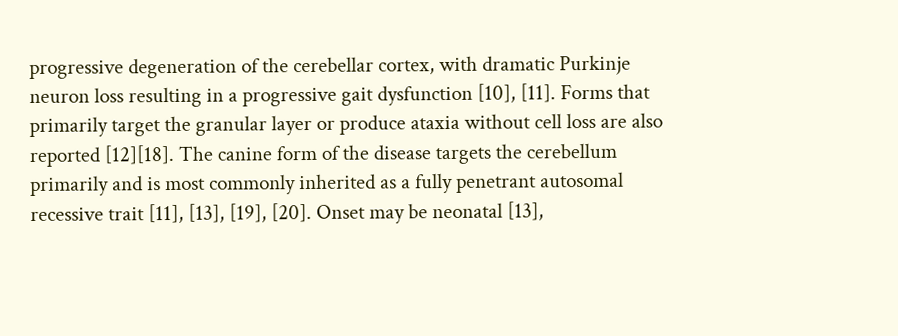progressive degeneration of the cerebellar cortex, with dramatic Purkinje neuron loss resulting in a progressive gait dysfunction [10], [11]. Forms that primarily target the granular layer or produce ataxia without cell loss are also reported [12][18]. The canine form of the disease targets the cerebellum primarily and is most commonly inherited as a fully penetrant autosomal recessive trait [11], [13], [19], [20]. Onset may be neonatal [13],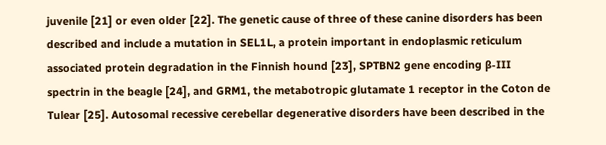juvenile [21] or even older [22]. The genetic cause of three of these canine disorders has been described and include a mutation in SEL1L, a protein important in endoplasmic reticulum associated protein degradation in the Finnish hound [23], SPTBN2 gene encoding β-III spectrin in the beagle [24], and GRM1, the metabotropic glutamate 1 receptor in the Coton de Tulear [25]. Autosomal recessive cerebellar degenerative disorders have been described in the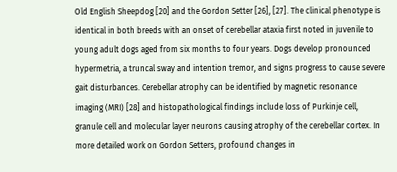Old English Sheepdog [20] and the Gordon Setter [26], [27]. The clinical phenotype is identical in both breeds with an onset of cerebellar ataxia first noted in juvenile to young adult dogs aged from six months to four years. Dogs develop pronounced hypermetria, a truncal sway and intention tremor, and signs progress to cause severe gait disturbances. Cerebellar atrophy can be identified by magnetic resonance imaging (MRI) [28] and histopathological findings include loss of Purkinje cell, granule cell and molecular layer neurons causing atrophy of the cerebellar cortex. In more detailed work on Gordon Setters, profound changes in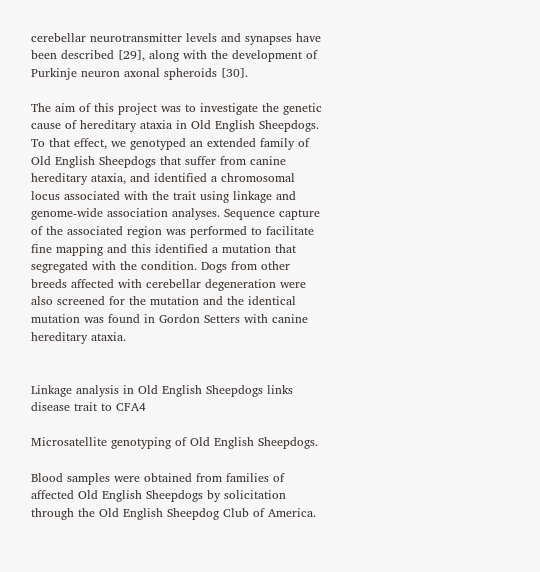cerebellar neurotransmitter levels and synapses have been described [29], along with the development of Purkinje neuron axonal spheroids [30].

The aim of this project was to investigate the genetic cause of hereditary ataxia in Old English Sheepdogs. To that effect, we genotyped an extended family of Old English Sheepdogs that suffer from canine hereditary ataxia, and identified a chromosomal locus associated with the trait using linkage and genome-wide association analyses. Sequence capture of the associated region was performed to facilitate fine mapping and this identified a mutation that segregated with the condition. Dogs from other breeds affected with cerebellar degeneration were also screened for the mutation and the identical mutation was found in Gordon Setters with canine hereditary ataxia.


Linkage analysis in Old English Sheepdogs links disease trait to CFA4

Microsatellite genotyping of Old English Sheepdogs.

Blood samples were obtained from families of affected Old English Sheepdogs by solicitation through the Old English Sheepdog Club of America.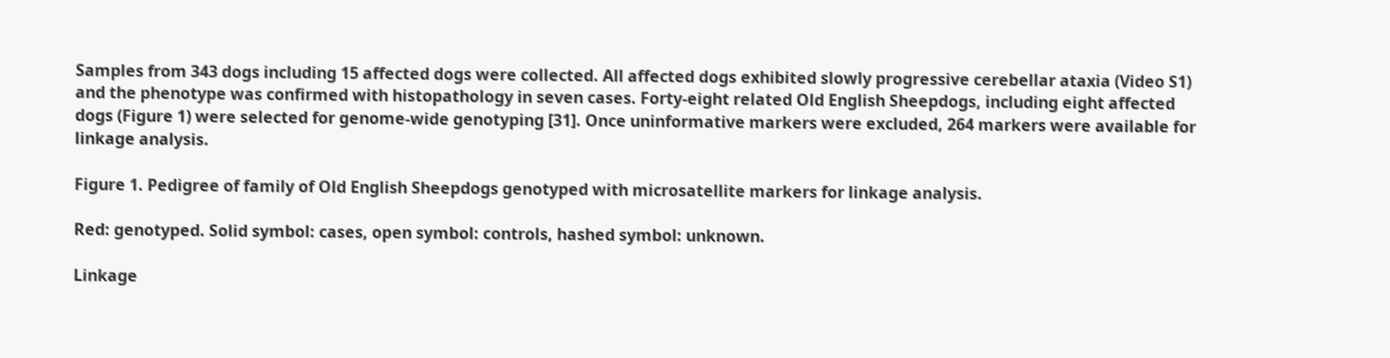Samples from 343 dogs including 15 affected dogs were collected. All affected dogs exhibited slowly progressive cerebellar ataxia (Video S1) and the phenotype was confirmed with histopathology in seven cases. Forty-eight related Old English Sheepdogs, including eight affected dogs (Figure 1) were selected for genome-wide genotyping [31]. Once uninformative markers were excluded, 264 markers were available for linkage analysis.

Figure 1. Pedigree of family of Old English Sheepdogs genotyped with microsatellite markers for linkage analysis.

Red: genotyped. Solid symbol: cases, open symbol: controls, hashed symbol: unknown.

Linkage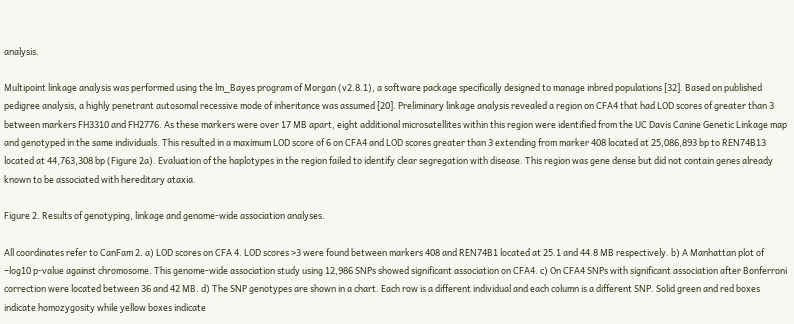analysis.

Multipoint linkage analysis was performed using the lm_Bayes program of Morgan (v2.8.1), a software package specifically designed to manage inbred populations [32]. Based on published pedigree analysis, a highly penetrant autosomal recessive mode of inheritance was assumed [20]. Preliminary linkage analysis revealed a region on CFA4 that had LOD scores of greater than 3 between markers FH3310 and FH2776. As these markers were over 17 MB apart, eight additional microsatellites within this region were identified from the UC Davis Canine Genetic Linkage map and genotyped in the same individuals. This resulted in a maximum LOD score of 6 on CFA4 and LOD scores greater than 3 extending from marker 408 located at 25,086,893 bp to REN74B13 located at 44,763,308 bp (Figure 2a). Evaluation of the haplotypes in the region failed to identify clear segregation with disease. This region was gene dense but did not contain genes already known to be associated with hereditary ataxia.

Figure 2. Results of genotyping, linkage and genome-wide association analyses.

All coordinates refer to CanFam 2. a) LOD scores on CFA 4. LOD scores >3 were found between markers 408 and REN74B1 located at 25.1 and 44.8 MB respectively. b) A Manhattan plot of −log10 p-value against chromosome. This genome-wide association study using 12,986 SNPs showed significant association on CFA4. c) On CFA4 SNPs with significant association after Bonferroni correction were located between 36 and 42 MB. d) The SNP genotypes are shown in a chart. Each row is a different individual and each column is a different SNP. Solid green and red boxes indicate homozygosity while yellow boxes indicate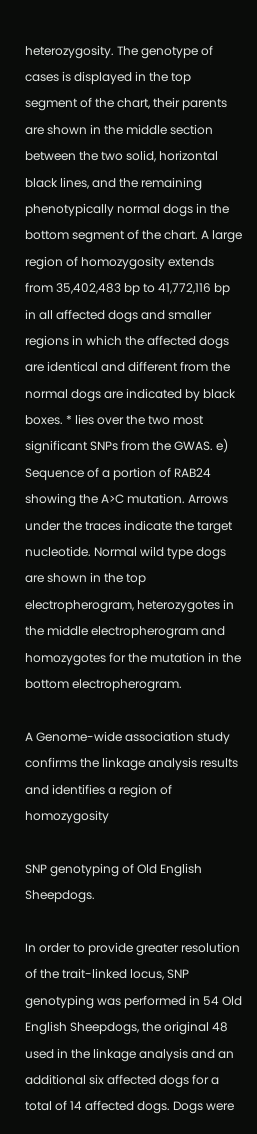heterozygosity. The genotype of cases is displayed in the top segment of the chart, their parents are shown in the middle section between the two solid, horizontal black lines, and the remaining phenotypically normal dogs in the bottom segment of the chart. A large region of homozygosity extends from 35,402,483 bp to 41,772,116 bp in all affected dogs and smaller regions in which the affected dogs are identical and different from the normal dogs are indicated by black boxes. * lies over the two most significant SNPs from the GWAS. e) Sequence of a portion of RAB24 showing the A>C mutation. Arrows under the traces indicate the target nucleotide. Normal wild type dogs are shown in the top electropherogram, heterozygotes in the middle electropherogram and homozygotes for the mutation in the bottom electropherogram.

A Genome-wide association study confirms the linkage analysis results and identifies a region of homozygosity

SNP genotyping of Old English Sheepdogs.

In order to provide greater resolution of the trait-linked locus, SNP genotyping was performed in 54 Old English Sheepdogs, the original 48 used in the linkage analysis and an additional six affected dogs for a total of 14 affected dogs. Dogs were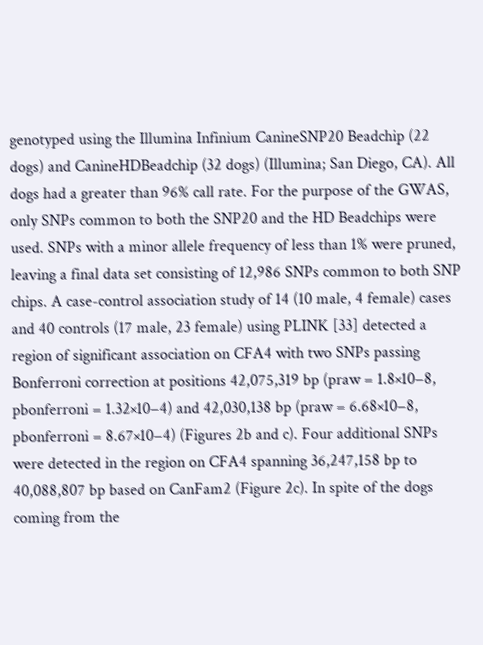genotyped using the Illumina Infinium CanineSNP20 Beadchip (22 dogs) and CanineHDBeadchip (32 dogs) (Illumina; San Diego, CA). All dogs had a greater than 96% call rate. For the purpose of the GWAS, only SNPs common to both the SNP20 and the HD Beadchips were used. SNPs with a minor allele frequency of less than 1% were pruned, leaving a final data set consisting of 12,986 SNPs common to both SNP chips. A case-control association study of 14 (10 male, 4 female) cases and 40 controls (17 male, 23 female) using PLINK [33] detected a region of significant association on CFA4 with two SNPs passing Bonferroni correction at positions 42,075,319 bp (praw = 1.8×10−8, pbonferroni = 1.32×10−4) and 42,030,138 bp (praw = 6.68×10−8, pbonferroni = 8.67×10−4) (Figures 2b and c). Four additional SNPs were detected in the region on CFA4 spanning 36,247,158 bp to 40,088,807 bp based on CanFam2 (Figure 2c). In spite of the dogs coming from the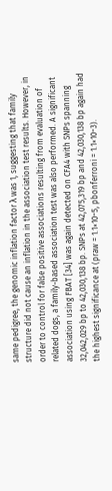same pedigree, the genomic inflation factor λ was 1, suggesting that family structure did not cause an inflation in the association test results. However, in order to control for false positive associations resulting from evaluation of related dogs, a family-based association test was also performed. A significant association using FBAT [34] was again detected on CFA4 with SNPs spanning 32,042,029 bp to 42,030,138 bp. SNPs at 42,075,319 bp and 42,030,138 bp again had the highest significance at (praw = 1.1×10−5, pbonferroni = 1.1×10−3).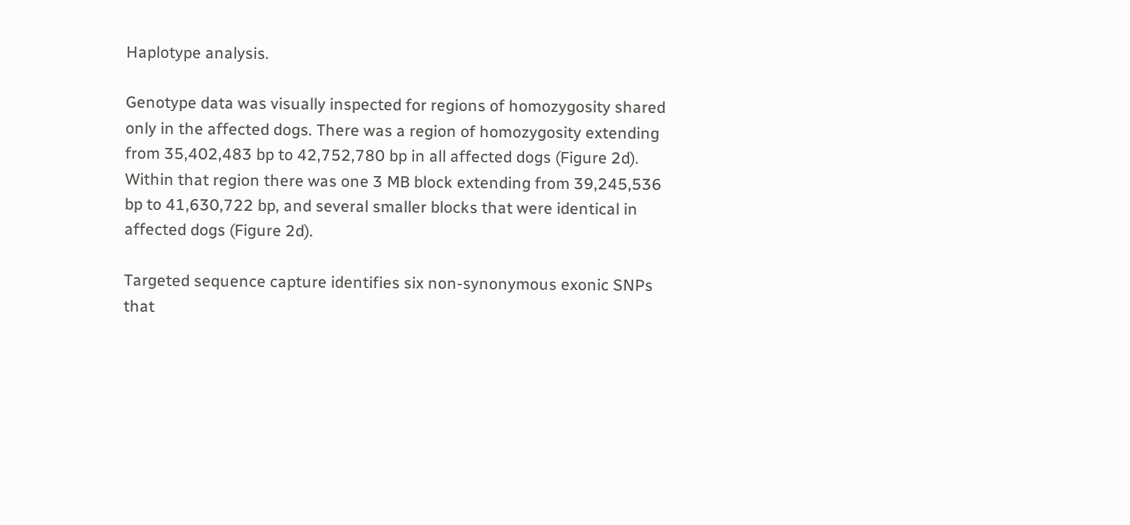Haplotype analysis.

Genotype data was visually inspected for regions of homozygosity shared only in the affected dogs. There was a region of homozygosity extending from 35,402,483 bp to 42,752,780 bp in all affected dogs (Figure 2d). Within that region there was one 3 MB block extending from 39,245,536 bp to 41,630,722 bp, and several smaller blocks that were identical in affected dogs (Figure 2d).

Targeted sequence capture identifies six non-synonymous exonic SNPs that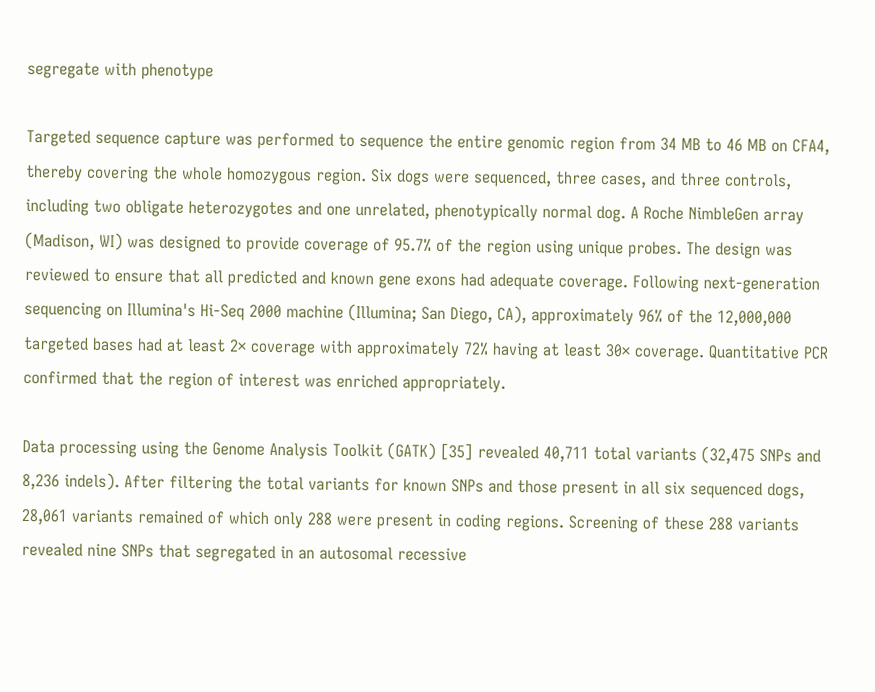segregate with phenotype

Targeted sequence capture was performed to sequence the entire genomic region from 34 MB to 46 MB on CFA4, thereby covering the whole homozygous region. Six dogs were sequenced, three cases, and three controls, including two obligate heterozygotes and one unrelated, phenotypically normal dog. A Roche NimbleGen array (Madison, WI) was designed to provide coverage of 95.7% of the region using unique probes. The design was reviewed to ensure that all predicted and known gene exons had adequate coverage. Following next-generation sequencing on Illumina's Hi-Seq 2000 machine (Illumina; San Diego, CA), approximately 96% of the 12,000,000 targeted bases had at least 2× coverage with approximately 72% having at least 30× coverage. Quantitative PCR confirmed that the region of interest was enriched appropriately.

Data processing using the Genome Analysis Toolkit (GATK) [35] revealed 40,711 total variants (32,475 SNPs and 8,236 indels). After filtering the total variants for known SNPs and those present in all six sequenced dogs, 28,061 variants remained of which only 288 were present in coding regions. Screening of these 288 variants revealed nine SNPs that segregated in an autosomal recessive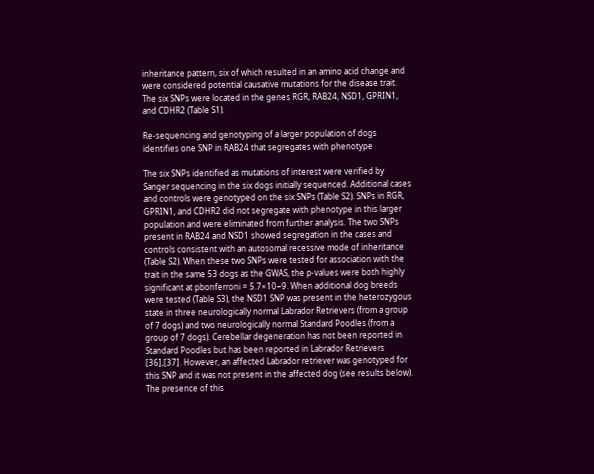inheritance pattern, six of which resulted in an amino acid change and were considered potential causative mutations for the disease trait. The six SNPs were located in the genes RGR, RAB24, NSD1, GPRIN1, and CDHR2 (Table S1).

Re-sequencing and genotyping of a larger population of dogs identifies one SNP in RAB24 that segregates with phenotype

The six SNPs identified as mutations of interest were verified by Sanger sequencing in the six dogs initially sequenced. Additional cases and controls were genotyped on the six SNPs (Table S2). SNPs in RGR, GPRIN1, and CDHR2 did not segregate with phenotype in this larger population and were eliminated from further analysis. The two SNPs present in RAB24 and NSD1 showed segregation in the cases and controls consistent with an autosomal recessive mode of inheritance (Table S2). When these two SNPs were tested for association with the trait in the same 53 dogs as the GWAS, the p-values were both highly significant at pbonferroni = 5.7×10−9. When additional dog breeds were tested (Table S3), the NSD1 SNP was present in the heterozygous state in three neurologically normal Labrador Retrievers (from a group of 7 dogs) and two neurologically normal Standard Poodles (from a group of 7 dogs). Cerebellar degeneration has not been reported in Standard Poodles but has been reported in Labrador Retrievers [36],[37]. However, an affected Labrador retriever was genotyped for this SNP and it was not present in the affected dog (see results below). The presence of this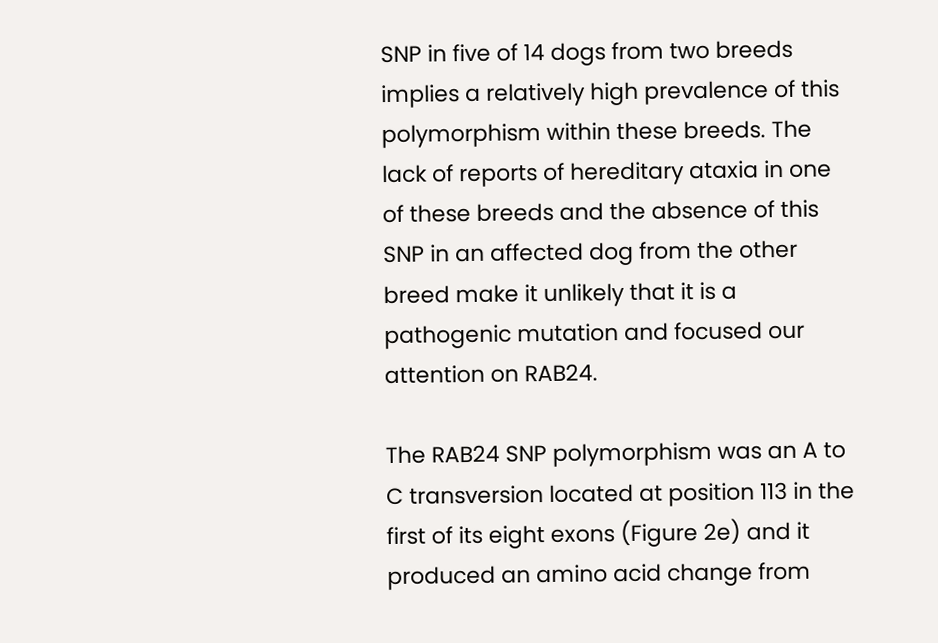SNP in five of 14 dogs from two breeds implies a relatively high prevalence of this polymorphism within these breeds. The lack of reports of hereditary ataxia in one of these breeds and the absence of this SNP in an affected dog from the other breed make it unlikely that it is a pathogenic mutation and focused our attention on RAB24.

The RAB24 SNP polymorphism was an A to C transversion located at position 113 in the first of its eight exons (Figure 2e) and it produced an amino acid change from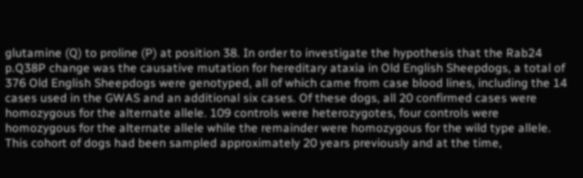glutamine (Q) to proline (P) at position 38. In order to investigate the hypothesis that the Rab24 p.Q38P change was the causative mutation for hereditary ataxia in Old English Sheepdogs, a total of 376 Old English Sheepdogs were genotyped, all of which came from case blood lines, including the 14 cases used in the GWAS and an additional six cases. Of these dogs, all 20 confirmed cases were homozygous for the alternate allele. 109 controls were heterozygotes, four controls were homozygous for the alternate allele while the remainder were homozygous for the wild type allele. This cohort of dogs had been sampled approximately 20 years previously and at the time,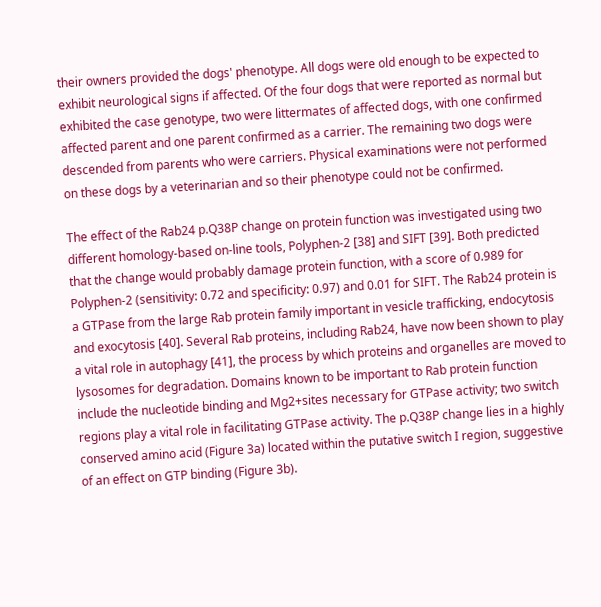their owners provided the dogs' phenotype. All dogs were old enough to be expected to exhibit neurological signs if affected. Of the four dogs that were reported as normal but exhibited the case genotype, two were littermates of affected dogs, with one confirmed affected parent and one parent confirmed as a carrier. The remaining two dogs were descended from parents who were carriers. Physical examinations were not performed on these dogs by a veterinarian and so their phenotype could not be confirmed.

The effect of the Rab24 p.Q38P change on protein function was investigated using two different homology-based on-line tools, Polyphen-2 [38] and SIFT [39]. Both predicted that the change would probably damage protein function, with a score of 0.989 for Polyphen-2 (sensitivity: 0.72 and specificity: 0.97) and 0.01 for SIFT. The Rab24 protein is a GTPase from the large Rab protein family important in vesicle trafficking, endocytosis and exocytosis [40]. Several Rab proteins, including Rab24, have now been shown to play a vital role in autophagy [41], the process by which proteins and organelles are moved to lysosomes for degradation. Domains known to be important to Rab protein function include the nucleotide binding and Mg2+sites necessary for GTPase activity; two switch regions play a vital role in facilitating GTPase activity. The p.Q38P change lies in a highly conserved amino acid (Figure 3a) located within the putative switch I region, suggestive of an effect on GTP binding (Figure 3b).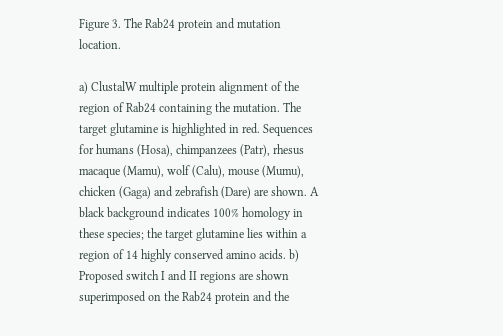Figure 3. The Rab24 protein and mutation location.

a) ClustalW multiple protein alignment of the region of Rab24 containing the mutation. The target glutamine is highlighted in red. Sequences for humans (Hosa), chimpanzees (Patr), rhesus macaque (Mamu), wolf (Calu), mouse (Mumu), chicken (Gaga) and zebrafish (Dare) are shown. A black background indicates 100% homology in these species; the target glutamine lies within a region of 14 highly conserved amino acids. b) Proposed switch I and II regions are shown superimposed on the Rab24 protein and the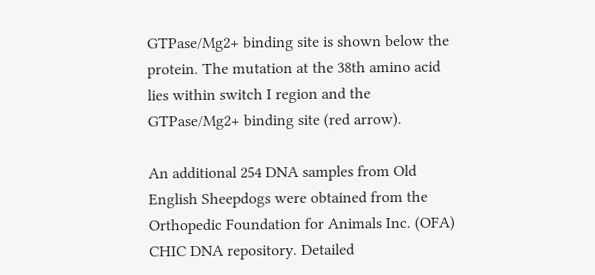GTPase/Mg2+ binding site is shown below the protein. The mutation at the 38th amino acid lies within switch I region and the GTPase/Mg2+ binding site (red arrow).

An additional 254 DNA samples from Old English Sheepdogs were obtained from the Orthopedic Foundation for Animals Inc. (OFA) CHIC DNA repository. Detailed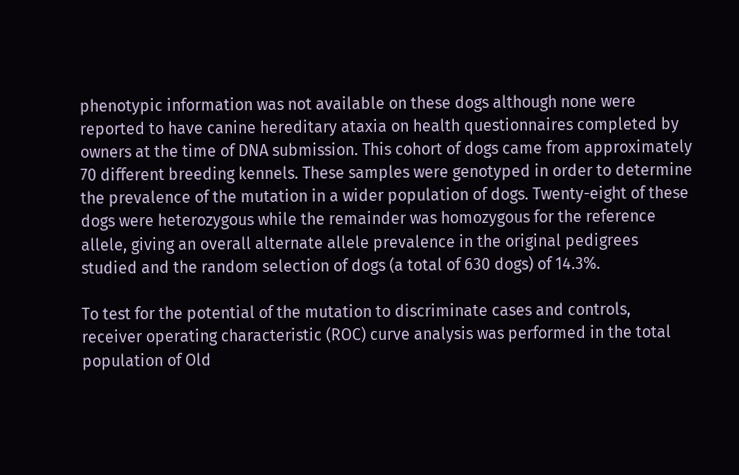phenotypic information was not available on these dogs although none were reported to have canine hereditary ataxia on health questionnaires completed by owners at the time of DNA submission. This cohort of dogs came from approximately 70 different breeding kennels. These samples were genotyped in order to determine the prevalence of the mutation in a wider population of dogs. Twenty-eight of these dogs were heterozygous while the remainder was homozygous for the reference allele, giving an overall alternate allele prevalence in the original pedigrees studied and the random selection of dogs (a total of 630 dogs) of 14.3%.

To test for the potential of the mutation to discriminate cases and controls, receiver operating characteristic (ROC) curve analysis was performed in the total population of Old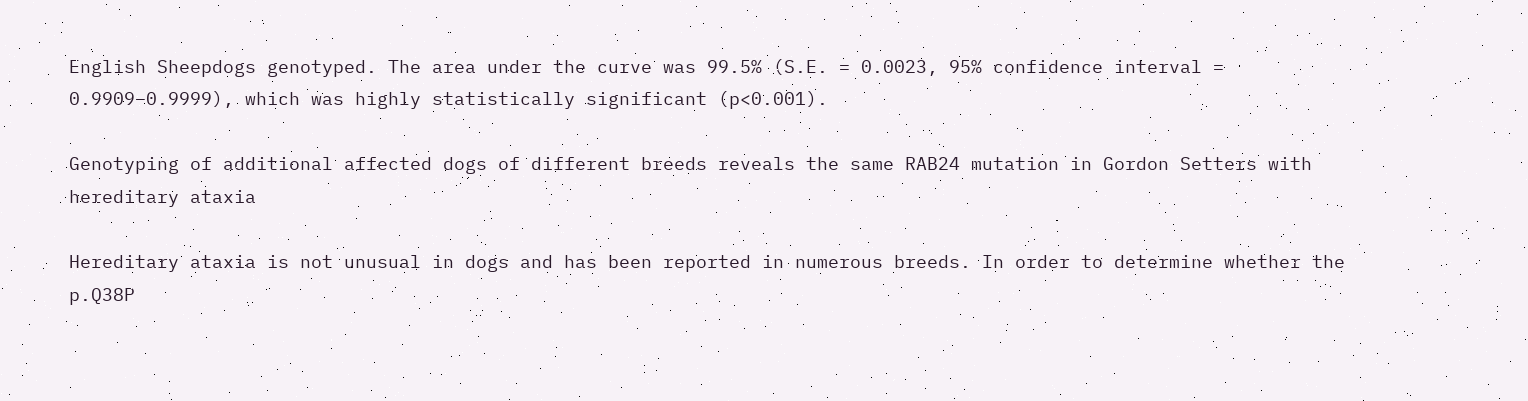English Sheepdogs genotyped. The area under the curve was 99.5% (S.E. = 0.0023, 95% confidence interval = 0.9909–0.9999), which was highly statistically significant (p<0.001).

Genotyping of additional affected dogs of different breeds reveals the same RAB24 mutation in Gordon Setters with hereditary ataxia

Hereditary ataxia is not unusual in dogs and has been reported in numerous breeds. In order to determine whether the p.Q38P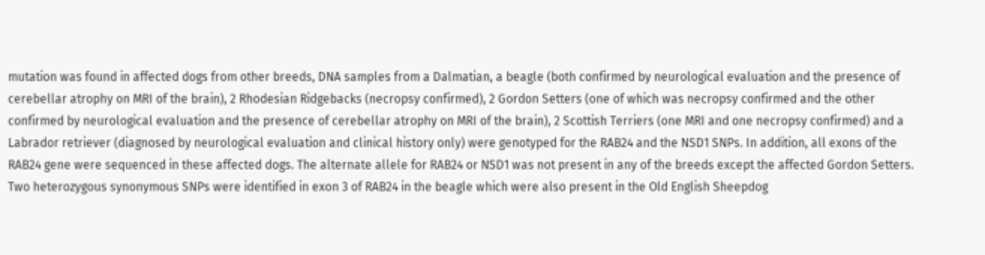mutation was found in affected dogs from other breeds, DNA samples from a Dalmatian, a beagle (both confirmed by neurological evaluation and the presence of cerebellar atrophy on MRI of the brain), 2 Rhodesian Ridgebacks (necropsy confirmed), 2 Gordon Setters (one of which was necropsy confirmed and the other confirmed by neurological evaluation and the presence of cerebellar atrophy on MRI of the brain), 2 Scottish Terriers (one MRI and one necropsy confirmed) and a Labrador retriever (diagnosed by neurological evaluation and clinical history only) were genotyped for the RAB24 and the NSD1 SNPs. In addition, all exons of the RAB24 gene were sequenced in these affected dogs. The alternate allele for RAB24 or NSD1 was not present in any of the breeds except the affected Gordon Setters. Two heterozygous synonymous SNPs were identified in exon 3 of RAB24 in the beagle which were also present in the Old English Sheepdog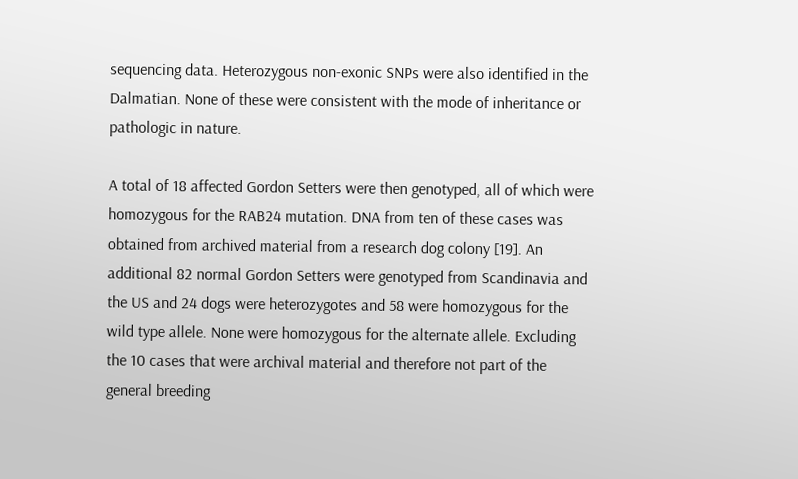sequencing data. Heterozygous non-exonic SNPs were also identified in the Dalmatian. None of these were consistent with the mode of inheritance or pathologic in nature.

A total of 18 affected Gordon Setters were then genotyped, all of which were homozygous for the RAB24 mutation. DNA from ten of these cases was obtained from archived material from a research dog colony [19]. An additional 82 normal Gordon Setters were genotyped from Scandinavia and the US and 24 dogs were heterozygotes and 58 were homozygous for the wild type allele. None were homozygous for the alternate allele. Excluding the 10 cases that were archival material and therefore not part of the general breeding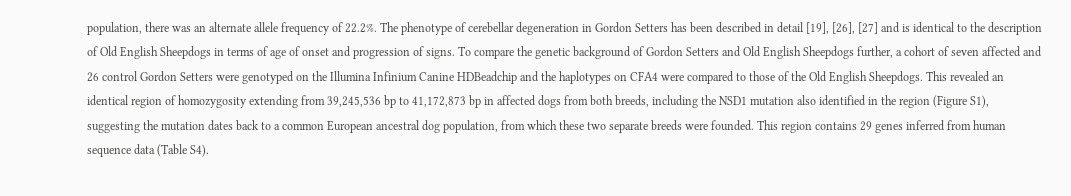population, there was an alternate allele frequency of 22.2%. The phenotype of cerebellar degeneration in Gordon Setters has been described in detail [19], [26], [27] and is identical to the description of Old English Sheepdogs in terms of age of onset and progression of signs. To compare the genetic background of Gordon Setters and Old English Sheepdogs further, a cohort of seven affected and 26 control Gordon Setters were genotyped on the Illumina Infinium Canine HDBeadchip and the haplotypes on CFA4 were compared to those of the Old English Sheepdogs. This revealed an identical region of homozygosity extending from 39,245,536 bp to 41,172,873 bp in affected dogs from both breeds, including the NSD1 mutation also identified in the region (Figure S1), suggesting the mutation dates back to a common European ancestral dog population, from which these two separate breeds were founded. This region contains 29 genes inferred from human sequence data (Table S4).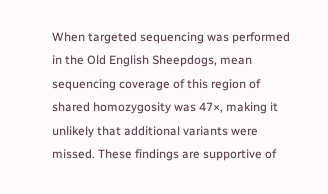When targeted sequencing was performed in the Old English Sheepdogs, mean sequencing coverage of this region of shared homozygosity was 47×, making it unlikely that additional variants were missed. These findings are supportive of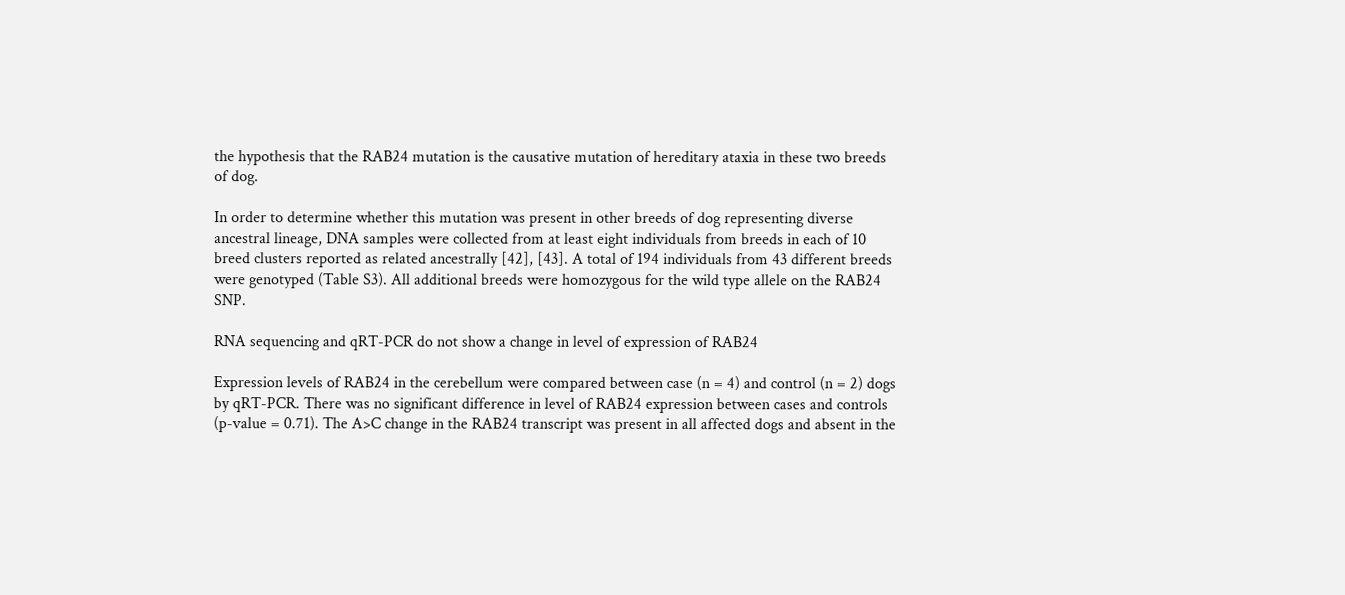the hypothesis that the RAB24 mutation is the causative mutation of hereditary ataxia in these two breeds of dog.

In order to determine whether this mutation was present in other breeds of dog representing diverse ancestral lineage, DNA samples were collected from at least eight individuals from breeds in each of 10 breed clusters reported as related ancestrally [42], [43]. A total of 194 individuals from 43 different breeds were genotyped (Table S3). All additional breeds were homozygous for the wild type allele on the RAB24 SNP.

RNA sequencing and qRT-PCR do not show a change in level of expression of RAB24

Expression levels of RAB24 in the cerebellum were compared between case (n = 4) and control (n = 2) dogs by qRT-PCR. There was no significant difference in level of RAB24 expression between cases and controls (p-value = 0.71). The A>C change in the RAB24 transcript was present in all affected dogs and absent in the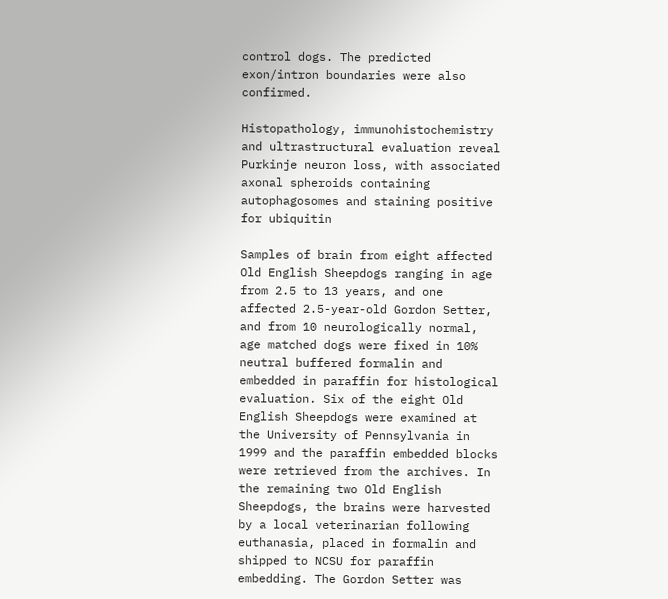control dogs. The predicted exon/intron boundaries were also confirmed.

Histopathology, immunohistochemistry and ultrastructural evaluation reveal Purkinje neuron loss, with associated axonal spheroids containing autophagosomes and staining positive for ubiquitin

Samples of brain from eight affected Old English Sheepdogs ranging in age from 2.5 to 13 years, and one affected 2.5-year-old Gordon Setter, and from 10 neurologically normal, age matched dogs were fixed in 10% neutral buffered formalin and embedded in paraffin for histological evaluation. Six of the eight Old English Sheepdogs were examined at the University of Pennsylvania in 1999 and the paraffin embedded blocks were retrieved from the archives. In the remaining two Old English Sheepdogs, the brains were harvested by a local veterinarian following euthanasia, placed in formalin and shipped to NCSU for paraffin embedding. The Gordon Setter was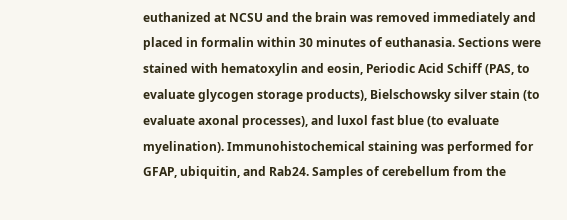euthanized at NCSU and the brain was removed immediately and placed in formalin within 30 minutes of euthanasia. Sections were stained with hematoxylin and eosin, Periodic Acid Schiff (PAS, to evaluate glycogen storage products), Bielschowsky silver stain (to evaluate axonal processes), and luxol fast blue (to evaluate myelination). Immunohistochemical staining was performed for GFAP, ubiquitin, and Rab24. Samples of cerebellum from the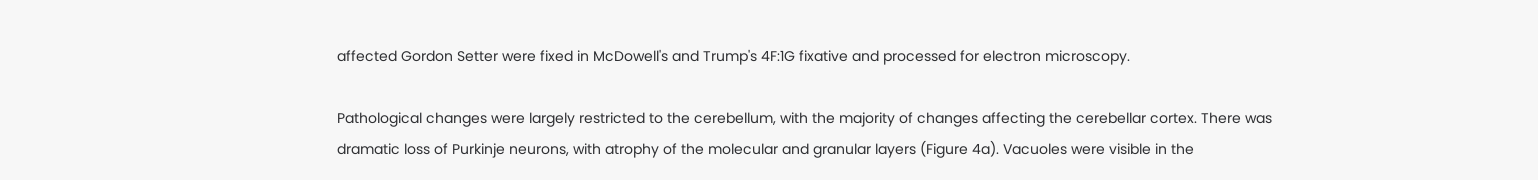affected Gordon Setter were fixed in McDowell's and Trump's 4F:1G fixative and processed for electron microscopy.

Pathological changes were largely restricted to the cerebellum, with the majority of changes affecting the cerebellar cortex. There was dramatic loss of Purkinje neurons, with atrophy of the molecular and granular layers (Figure 4a). Vacuoles were visible in the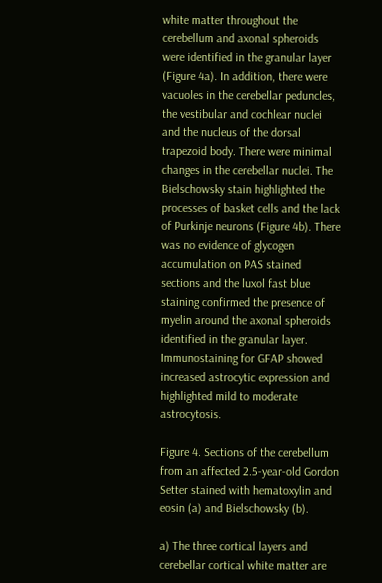white matter throughout the cerebellum and axonal spheroids were identified in the granular layer (Figure 4a). In addition, there were vacuoles in the cerebellar peduncles, the vestibular and cochlear nuclei and the nucleus of the dorsal trapezoid body. There were minimal changes in the cerebellar nuclei. The Bielschowsky stain highlighted the processes of basket cells and the lack of Purkinje neurons (Figure 4b). There was no evidence of glycogen accumulation on PAS stained sections and the luxol fast blue staining confirmed the presence of myelin around the axonal spheroids identified in the granular layer. Immunostaining for GFAP showed increased astrocytic expression and highlighted mild to moderate astrocytosis.

Figure 4. Sections of the cerebellum from an affected 2.5-year-old Gordon Setter stained with hematoxylin and eosin (a) and Bielschowsky (b).

a) The three cortical layers and cerebellar cortical white matter are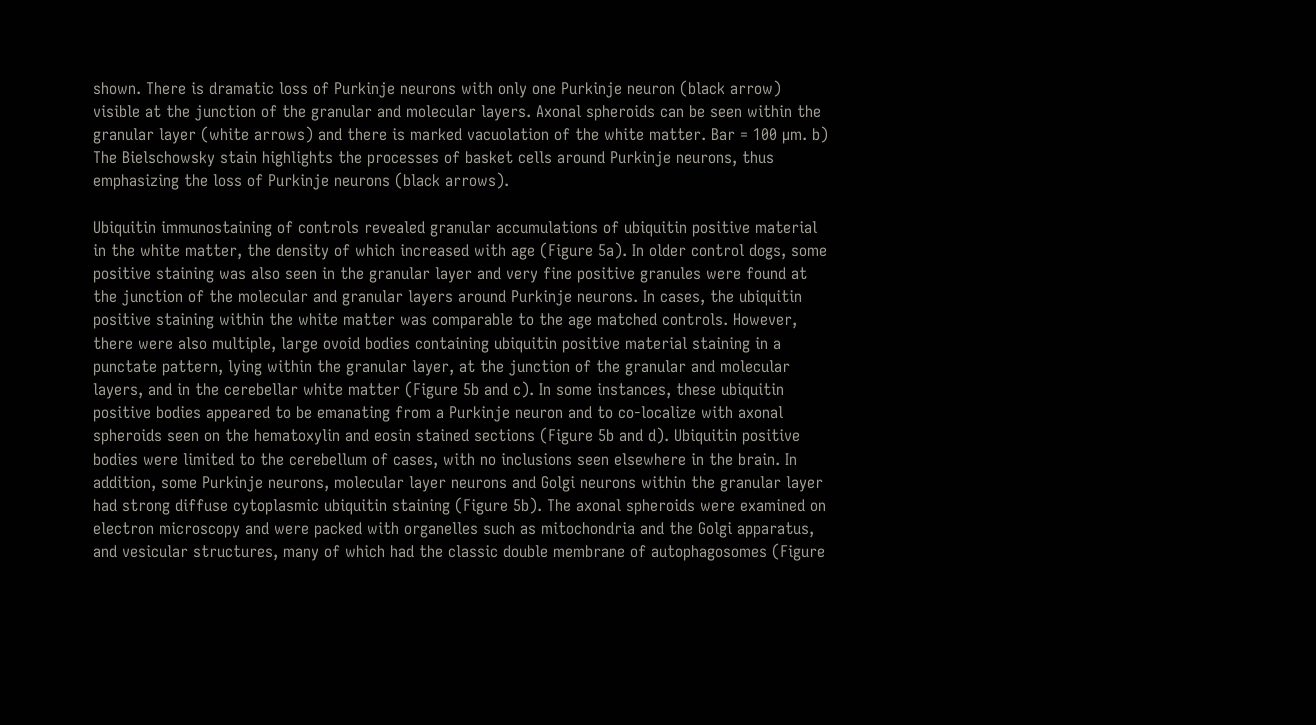shown. There is dramatic loss of Purkinje neurons with only one Purkinje neuron (black arrow) visible at the junction of the granular and molecular layers. Axonal spheroids can be seen within the granular layer (white arrows) and there is marked vacuolation of the white matter. Bar = 100 µm. b) The Bielschowsky stain highlights the processes of basket cells around Purkinje neurons, thus emphasizing the loss of Purkinje neurons (black arrows).

Ubiquitin immunostaining of controls revealed granular accumulations of ubiquitin positive material in the white matter, the density of which increased with age (Figure 5a). In older control dogs, some positive staining was also seen in the granular layer and very fine positive granules were found at the junction of the molecular and granular layers around Purkinje neurons. In cases, the ubiquitin positive staining within the white matter was comparable to the age matched controls. However, there were also multiple, large ovoid bodies containing ubiquitin positive material staining in a punctate pattern, lying within the granular layer, at the junction of the granular and molecular layers, and in the cerebellar white matter (Figure 5b and c). In some instances, these ubiquitin positive bodies appeared to be emanating from a Purkinje neuron and to co-localize with axonal spheroids seen on the hematoxylin and eosin stained sections (Figure 5b and d). Ubiquitin positive bodies were limited to the cerebellum of cases, with no inclusions seen elsewhere in the brain. In addition, some Purkinje neurons, molecular layer neurons and Golgi neurons within the granular layer had strong diffuse cytoplasmic ubiquitin staining (Figure 5b). The axonal spheroids were examined on electron microscopy and were packed with organelles such as mitochondria and the Golgi apparatus, and vesicular structures, many of which had the classic double membrane of autophagosomes (Figure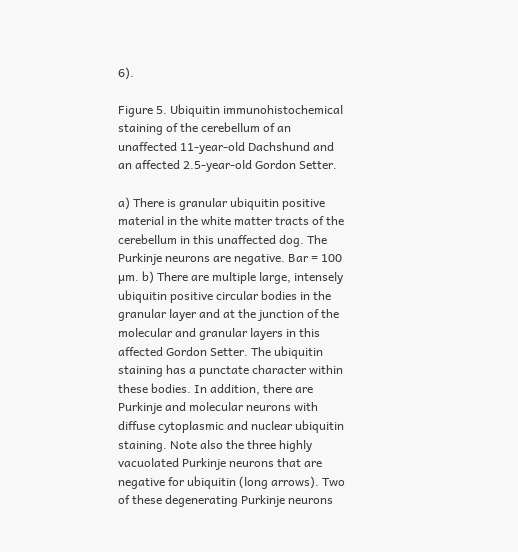6).

Figure 5. Ubiquitin immunohistochemical staining of the cerebellum of an unaffected 11-year-old Dachshund and an affected 2.5-year-old Gordon Setter.

a) There is granular ubiquitin positive material in the white matter tracts of the cerebellum in this unaffected dog. The Purkinje neurons are negative. Bar = 100 µm. b) There are multiple large, intensely ubiquitin positive circular bodies in the granular layer and at the junction of the molecular and granular layers in this affected Gordon Setter. The ubiquitin staining has a punctate character within these bodies. In addition, there are Purkinje and molecular neurons with diffuse cytoplasmic and nuclear ubiquitin staining. Note also the three highly vacuolated Purkinje neurons that are negative for ubiquitin (long arrows). Two of these degenerating Purkinje neurons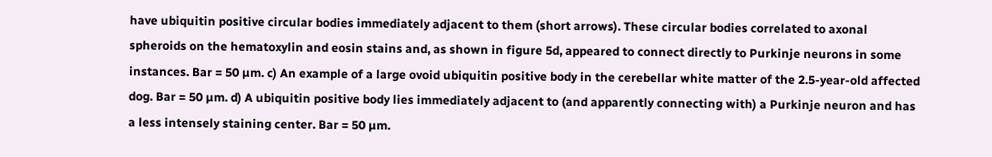have ubiquitin positive circular bodies immediately adjacent to them (short arrows). These circular bodies correlated to axonal spheroids on the hematoxylin and eosin stains and, as shown in figure 5d, appeared to connect directly to Purkinje neurons in some instances. Bar = 50 µm. c) An example of a large ovoid ubiquitin positive body in the cerebellar white matter of the 2.5-year-old affected dog. Bar = 50 µm. d) A ubiquitin positive body lies immediately adjacent to (and apparently connecting with) a Purkinje neuron and has a less intensely staining center. Bar = 50 µm.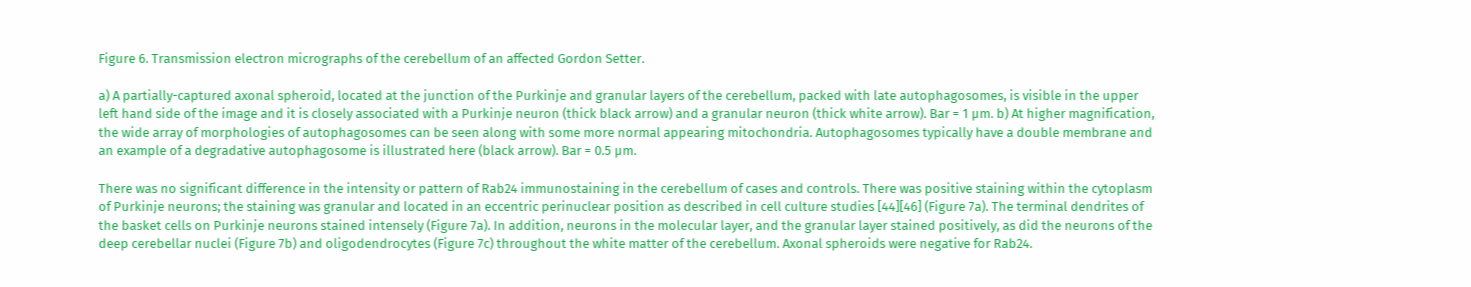Figure 6. Transmission electron micrographs of the cerebellum of an affected Gordon Setter.

a) A partially-captured axonal spheroid, located at the junction of the Purkinje and granular layers of the cerebellum, packed with late autophagosomes, is visible in the upper left hand side of the image and it is closely associated with a Purkinje neuron (thick black arrow) and a granular neuron (thick white arrow). Bar = 1 µm. b) At higher magnification, the wide array of morphologies of autophagosomes can be seen along with some more normal appearing mitochondria. Autophagosomes typically have a double membrane and an example of a degradative autophagosome is illustrated here (black arrow). Bar = 0.5 µm.

There was no significant difference in the intensity or pattern of Rab24 immunostaining in the cerebellum of cases and controls. There was positive staining within the cytoplasm of Purkinje neurons; the staining was granular and located in an eccentric perinuclear position as described in cell culture studies [44][46] (Figure 7a). The terminal dendrites of the basket cells on Purkinje neurons stained intensely (Figure 7a). In addition, neurons in the molecular layer, and the granular layer stained positively, as did the neurons of the deep cerebellar nuclei (Figure 7b) and oligodendrocytes (Figure 7c) throughout the white matter of the cerebellum. Axonal spheroids were negative for Rab24.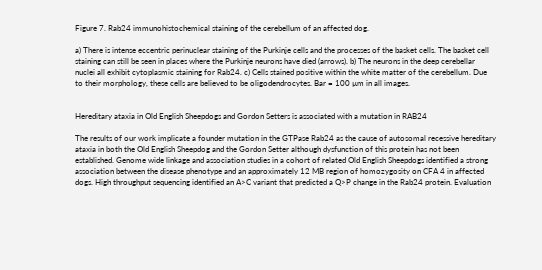Figure 7. Rab24 immunohistochemical staining of the cerebellum of an affected dog.

a) There is intense eccentric perinuclear staining of the Purkinje cells and the processes of the basket cells. The basket cell staining can still be seen in places where the Purkinje neurons have died (arrows). b) The neurons in the deep cerebellar nuclei all exhibit cytoplasmic staining for Rab24. c) Cells stained positive within the white matter of the cerebellum. Due to their morphology, these cells are believed to be oligodendrocytes. Bar = 100 µm in all images.


Hereditary ataxia in Old English Sheepdogs and Gordon Setters is associated with a mutation in RAB24

The results of our work implicate a founder mutation in the GTPase Rab24 as the cause of autosomal recessive hereditary ataxia in both the Old English Sheepdog and the Gordon Setter although dysfunction of this protein has not been established. Genome wide linkage and association studies in a cohort of related Old English Sheepdogs identified a strong association between the disease phenotype and an approximately 12 MB region of homozygosity on CFA 4 in affected dogs. High throughput sequencing identified an A>C variant that predicted a Q>P change in the Rab24 protein. Evaluation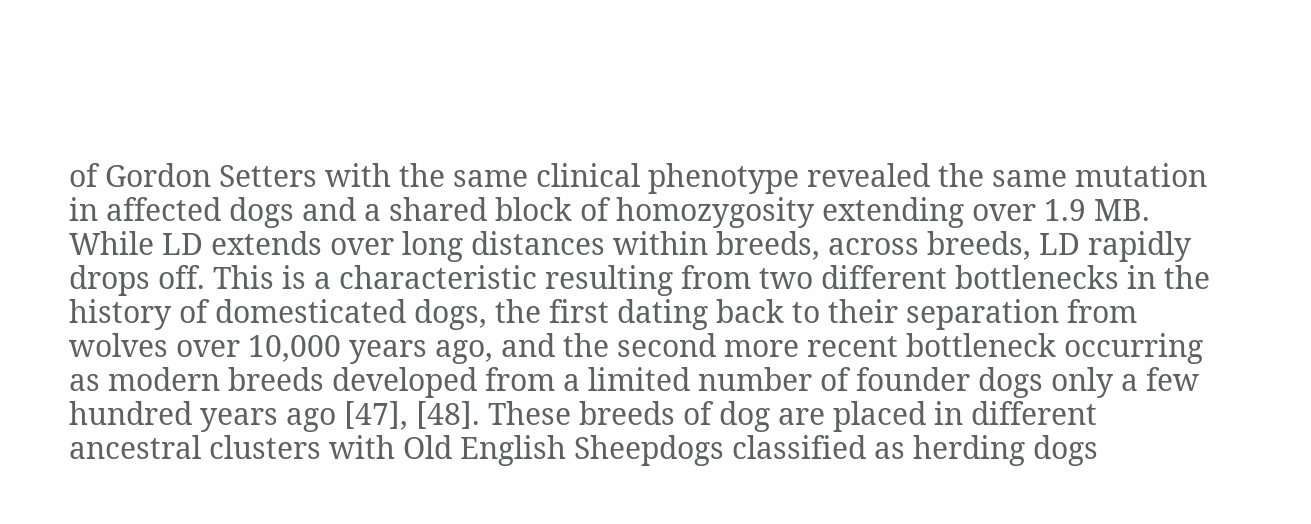of Gordon Setters with the same clinical phenotype revealed the same mutation in affected dogs and a shared block of homozygosity extending over 1.9 MB. While LD extends over long distances within breeds, across breeds, LD rapidly drops off. This is a characteristic resulting from two different bottlenecks in the history of domesticated dogs, the first dating back to their separation from wolves over 10,000 years ago, and the second more recent bottleneck occurring as modern breeds developed from a limited number of founder dogs only a few hundred years ago [47], [48]. These breeds of dog are placed in different ancestral clusters with Old English Sheepdogs classified as herding dogs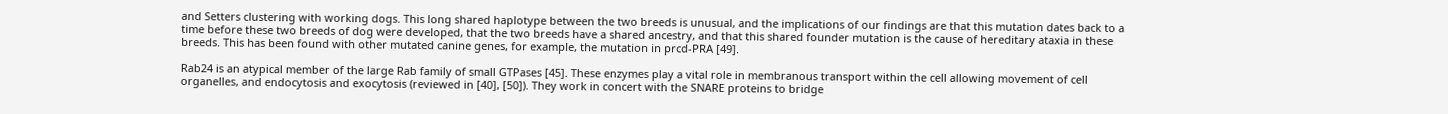and Setters clustering with working dogs. This long shared haplotype between the two breeds is unusual, and the implications of our findings are that this mutation dates back to a time before these two breeds of dog were developed, that the two breeds have a shared ancestry, and that this shared founder mutation is the cause of hereditary ataxia in these breeds. This has been found with other mutated canine genes, for example, the mutation in prcd-PRA [49].

Rab24 is an atypical member of the large Rab family of small GTPases [45]. These enzymes play a vital role in membranous transport within the cell allowing movement of cell organelles, and endocytosis and exocytosis (reviewed in [40], [50]). They work in concert with the SNARE proteins to bridge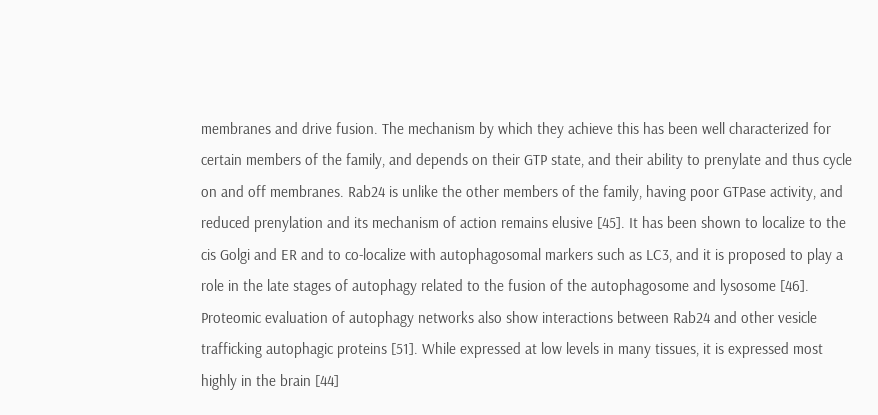membranes and drive fusion. The mechanism by which they achieve this has been well characterized for certain members of the family, and depends on their GTP state, and their ability to prenylate and thus cycle on and off membranes. Rab24 is unlike the other members of the family, having poor GTPase activity, and reduced prenylation and its mechanism of action remains elusive [45]. It has been shown to localize to the cis Golgi and ER and to co-localize with autophagosomal markers such as LC3, and it is proposed to play a role in the late stages of autophagy related to the fusion of the autophagosome and lysosome [46]. Proteomic evaluation of autophagy networks also show interactions between Rab24 and other vesicle trafficking autophagic proteins [51]. While expressed at low levels in many tissues, it is expressed most highly in the brain [44]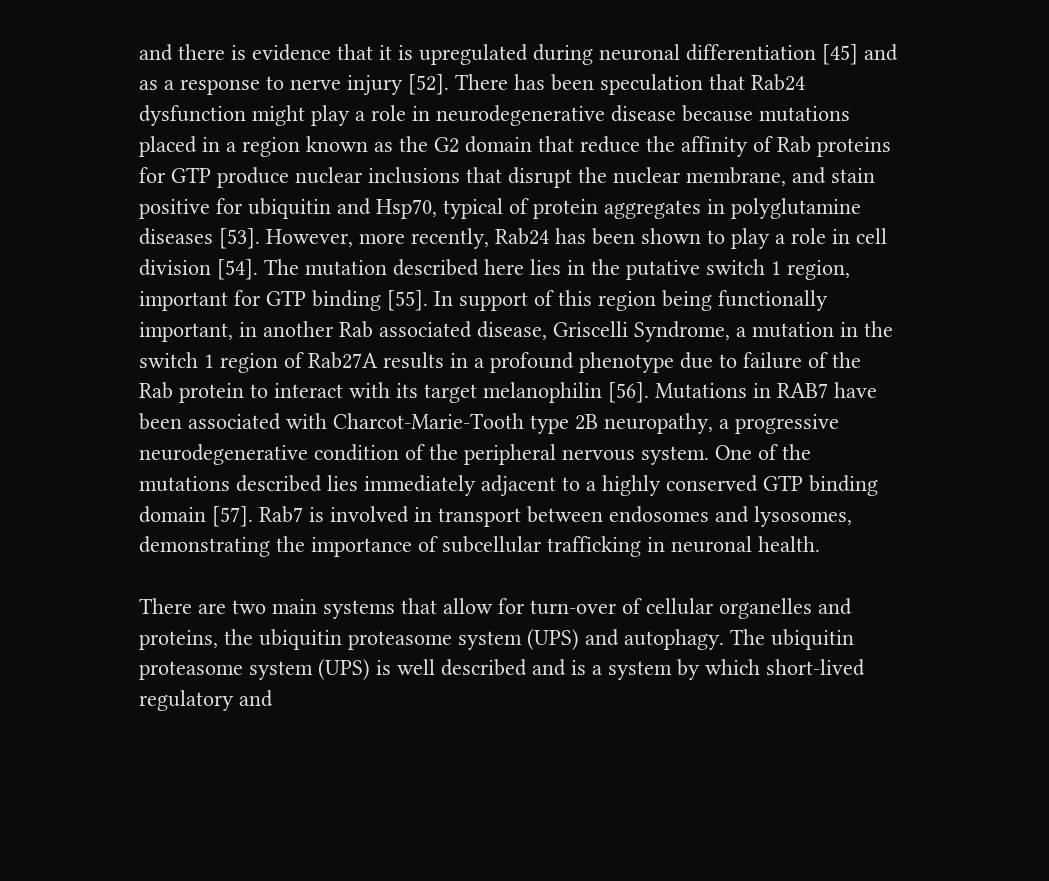and there is evidence that it is upregulated during neuronal differentiation [45] and as a response to nerve injury [52]. There has been speculation that Rab24 dysfunction might play a role in neurodegenerative disease because mutations placed in a region known as the G2 domain that reduce the affinity of Rab proteins for GTP produce nuclear inclusions that disrupt the nuclear membrane, and stain positive for ubiquitin and Hsp70, typical of protein aggregates in polyglutamine diseases [53]. However, more recently, Rab24 has been shown to play a role in cell division [54]. The mutation described here lies in the putative switch 1 region, important for GTP binding [55]. In support of this region being functionally important, in another Rab associated disease, Griscelli Syndrome, a mutation in the switch 1 region of Rab27A results in a profound phenotype due to failure of the Rab protein to interact with its target melanophilin [56]. Mutations in RAB7 have been associated with Charcot-Marie-Tooth type 2B neuropathy, a progressive neurodegenerative condition of the peripheral nervous system. One of the mutations described lies immediately adjacent to a highly conserved GTP binding domain [57]. Rab7 is involved in transport between endosomes and lysosomes, demonstrating the importance of subcellular trafficking in neuronal health.

There are two main systems that allow for turn-over of cellular organelles and proteins, the ubiquitin proteasome system (UPS) and autophagy. The ubiquitin proteasome system (UPS) is well described and is a system by which short-lived regulatory and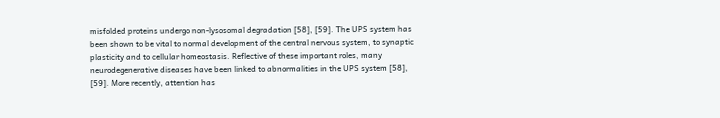misfolded proteins undergo non-lysosomal degradation [58], [59]. The UPS system has been shown to be vital to normal development of the central nervous system, to synaptic plasticity and to cellular homeostasis. Reflective of these important roles, many neurodegenerative diseases have been linked to abnormalities in the UPS system [58], [59]. More recently, attention has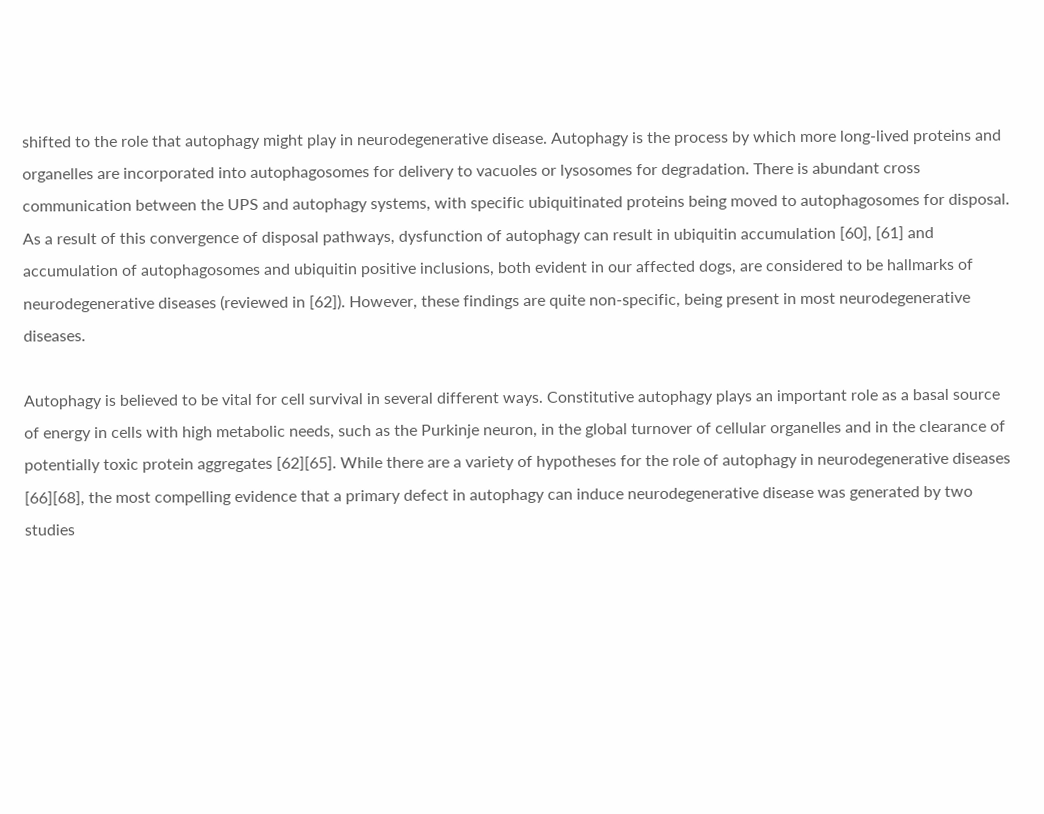shifted to the role that autophagy might play in neurodegenerative disease. Autophagy is the process by which more long-lived proteins and organelles are incorporated into autophagosomes for delivery to vacuoles or lysosomes for degradation. There is abundant cross communication between the UPS and autophagy systems, with specific ubiquitinated proteins being moved to autophagosomes for disposal. As a result of this convergence of disposal pathways, dysfunction of autophagy can result in ubiquitin accumulation [60], [61] and accumulation of autophagosomes and ubiquitin positive inclusions, both evident in our affected dogs, are considered to be hallmarks of neurodegenerative diseases (reviewed in [62]). However, these findings are quite non-specific, being present in most neurodegenerative diseases.

Autophagy is believed to be vital for cell survival in several different ways. Constitutive autophagy plays an important role as a basal source of energy in cells with high metabolic needs, such as the Purkinje neuron, in the global turnover of cellular organelles and in the clearance of potentially toxic protein aggregates [62][65]. While there are a variety of hypotheses for the role of autophagy in neurodegenerative diseases [66][68], the most compelling evidence that a primary defect in autophagy can induce neurodegenerative disease was generated by two studies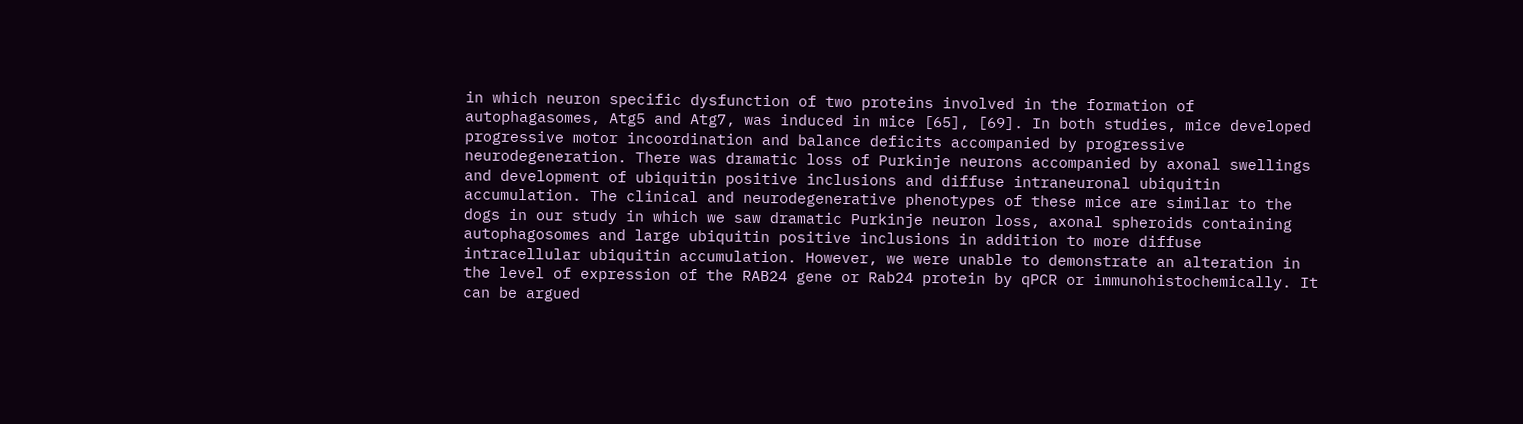in which neuron specific dysfunction of two proteins involved in the formation of autophagasomes, Atg5 and Atg7, was induced in mice [65], [69]. In both studies, mice developed progressive motor incoordination and balance deficits accompanied by progressive neurodegeneration. There was dramatic loss of Purkinje neurons accompanied by axonal swellings and development of ubiquitin positive inclusions and diffuse intraneuronal ubiquitin accumulation. The clinical and neurodegenerative phenotypes of these mice are similar to the dogs in our study in which we saw dramatic Purkinje neuron loss, axonal spheroids containing autophagosomes and large ubiquitin positive inclusions in addition to more diffuse intracellular ubiquitin accumulation. However, we were unable to demonstrate an alteration in the level of expression of the RAB24 gene or Rab24 protein by qPCR or immunohistochemically. It can be argued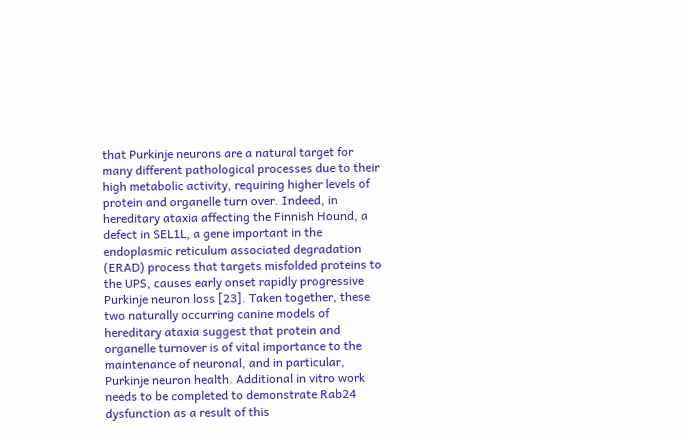that Purkinje neurons are a natural target for many different pathological processes due to their high metabolic activity, requiring higher levels of protein and organelle turn over. Indeed, in hereditary ataxia affecting the Finnish Hound, a defect in SEL1L, a gene important in the endoplasmic reticulum associated degradation (ERAD) process that targets misfolded proteins to the UPS, causes early onset rapidly progressive Purkinje neuron loss [23]. Taken together, these two naturally occurring canine models of hereditary ataxia suggest that protein and organelle turnover is of vital importance to the maintenance of neuronal, and in particular, Purkinje neuron health. Additional in vitro work needs to be completed to demonstrate Rab24 dysfunction as a result of this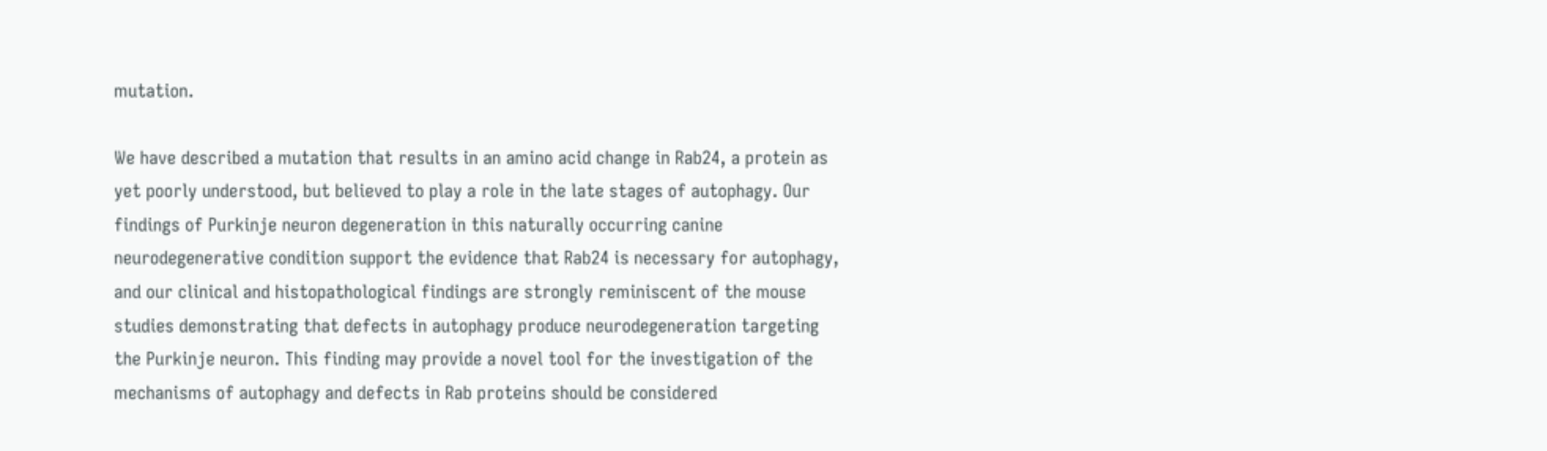mutation.

We have described a mutation that results in an amino acid change in Rab24, a protein as yet poorly understood, but believed to play a role in the late stages of autophagy. Our findings of Purkinje neuron degeneration in this naturally occurring canine neurodegenerative condition support the evidence that Rab24 is necessary for autophagy, and our clinical and histopathological findings are strongly reminiscent of the mouse studies demonstrating that defects in autophagy produce neurodegeneration targeting the Purkinje neuron. This finding may provide a novel tool for the investigation of the mechanisms of autophagy and defects in Rab proteins should be considered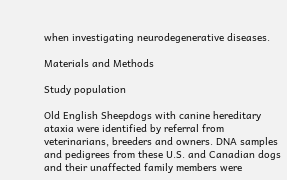when investigating neurodegenerative diseases.

Materials and Methods

Study population

Old English Sheepdogs with canine hereditary ataxia were identified by referral from veterinarians, breeders and owners. DNA samples and pedigrees from these U.S. and Canadian dogs and their unaffected family members were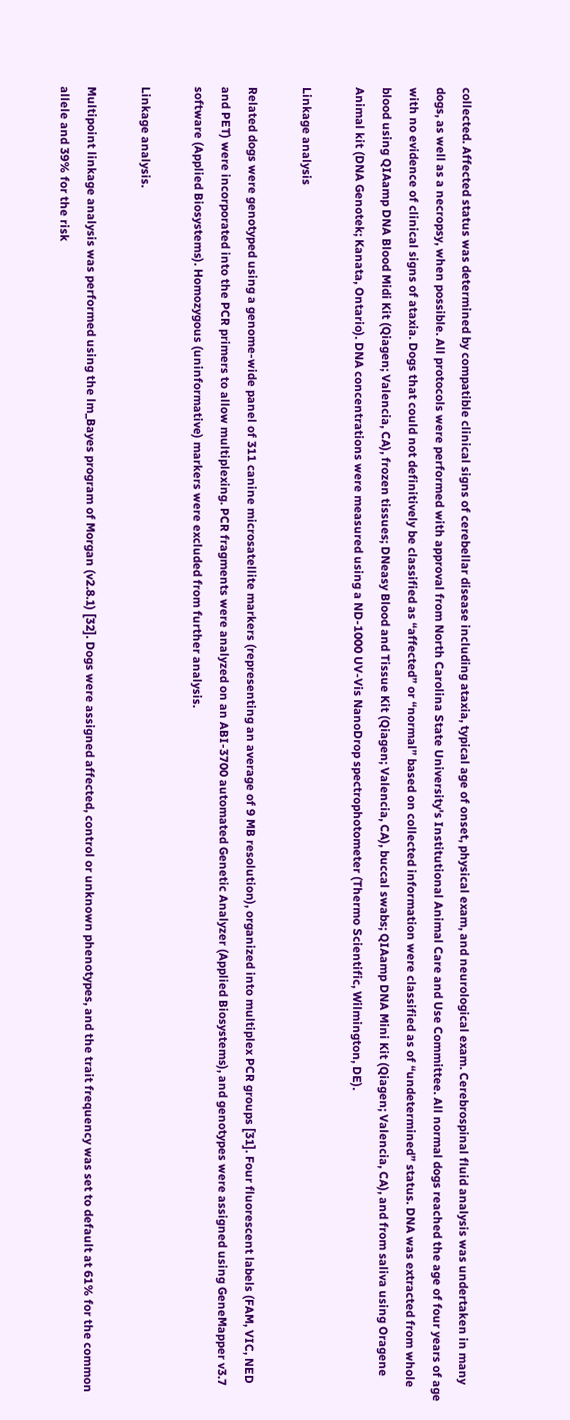collected. Affected status was determined by compatible clinical signs of cerebellar disease including ataxia, typical age of onset, physical exam, and neurological exam. Cerebrospinal fluid analysis was undertaken in many dogs, as well as a necropsy, when possible. All protocols were performed with approval from North Carolina State University's Institutional Animal Care and Use Committee. All normal dogs reached the age of four years of age with no evidence of clinical signs of ataxia. Dogs that could not definitively be classified as “affected” or “normal” based on collected information were classified as of “undetermined” status. DNA was extracted from whole blood using QIAamp DNA Blood Midi Kit (Qiagen; Valencia, CA), frozen tissues; DNeasy Blood and Tissue Kit (Qiagen; Valencia, CA), buccal swabs; QIAamp DNA Mini Kit (Qiagen; Valencia, CA), and from saliva using Oragene Animal kit (DNA Genotek; Kanata, Ontario). DNA concentrations were measured using a ND-1000 UV-Vis NanoDrop spectrophotometer (Thermo Scientific, Wilmington, DE).

Linkage analysis

Related dogs were genotyped using a genome-wide panel of 311 canine microsatellite markers (representing an average of 9 MB resolution), organized into multiplex PCR groups [31]. Four fluorescent labels (FAM, VIC, NED and PET) were incorporated into the PCR primers to allow multiplexing. PCR fragments were analyzed on an ABI-3700 automated Genetic Analyzer (Applied Biosystems), and genotypes were assigned using GeneMapper v3.7 software (Applied Biosystems). Homozygous (uninformative) markers were excluded from further analysis.

Linkage analysis.

Multipoint linkage analysis was performed using the lm_Bayes program of Morgan (v2.8.1) [32]. Dogs were assigned affected, control or unknown phenotypes, and the trait frequency was set to default at 61% for the common allele and 39% for the risk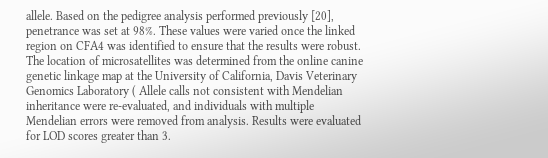allele. Based on the pedigree analysis performed previously [20], penetrance was set at 98%. These values were varied once the linked region on CFA4 was identified to ensure that the results were robust. The location of microsatellites was determined from the online canine genetic linkage map at the University of California, Davis Veterinary Genomics Laboratory ( Allele calls not consistent with Mendelian inheritance were re-evaluated, and individuals with multiple Mendelian errors were removed from analysis. Results were evaluated for LOD scores greater than 3.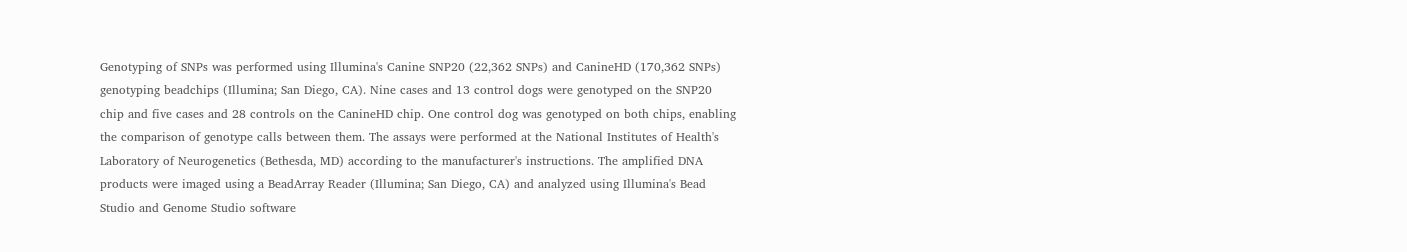Genotyping of SNPs was performed using Illumina's Canine SNP20 (22,362 SNPs) and CanineHD (170,362 SNPs) genotyping beadchips (Illumina; San Diego, CA). Nine cases and 13 control dogs were genotyped on the SNP20 chip and five cases and 28 controls on the CanineHD chip. One control dog was genotyped on both chips, enabling the comparison of genotype calls between them. The assays were performed at the National Institutes of Health's Laboratory of Neurogenetics (Bethesda, MD) according to the manufacturer's instructions. The amplified DNA products were imaged using a BeadArray Reader (Illumina; San Diego, CA) and analyzed using Illumina's Bead Studio and Genome Studio software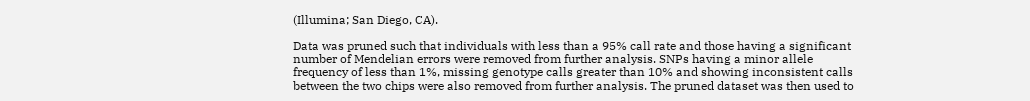(Illumina; San Diego, CA).

Data was pruned such that individuals with less than a 95% call rate and those having a significant number of Mendelian errors were removed from further analysis. SNPs having a minor allele frequency of less than 1%, missing genotype calls greater than 10% and showing inconsistent calls between the two chips were also removed from further analysis. The pruned dataset was then used to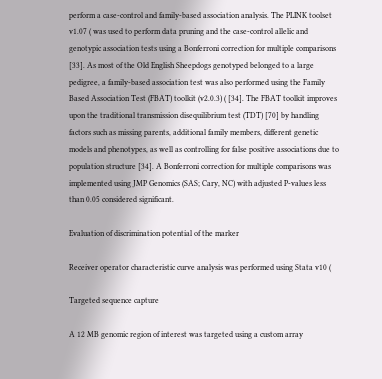perform a case-control and family-based association analysis. The PLINK toolset v1.07 ( was used to perform data pruning and the case-control allelic and genotypic association tests using a Bonferroni correction for multiple comparisons [33]. As most of the Old English Sheepdogs genotyped belonged to a large pedigree, a family-based association test was also performed using the Family Based Association Test (FBAT) toolkit (v2.0.3) ( [34]. The FBAT toolkit improves upon the traditional transmission disequilibrium test (TDT) [70] by handling factors such as missing parents, additional family members, different genetic models and phenotypes, as well as controlling for false positive associations due to population structure [34]. A Bonferroni correction for multiple comparisons was implemented using JMP Genomics (SAS; Cary, NC) with adjusted P-values less than 0.05 considered significant.

Evaluation of discrimination potential of the marker

Receiver operator characteristic curve analysis was performed using Stata v10 (

Targeted sequence capture

A 12 MB genomic region of interest was targeted using a custom array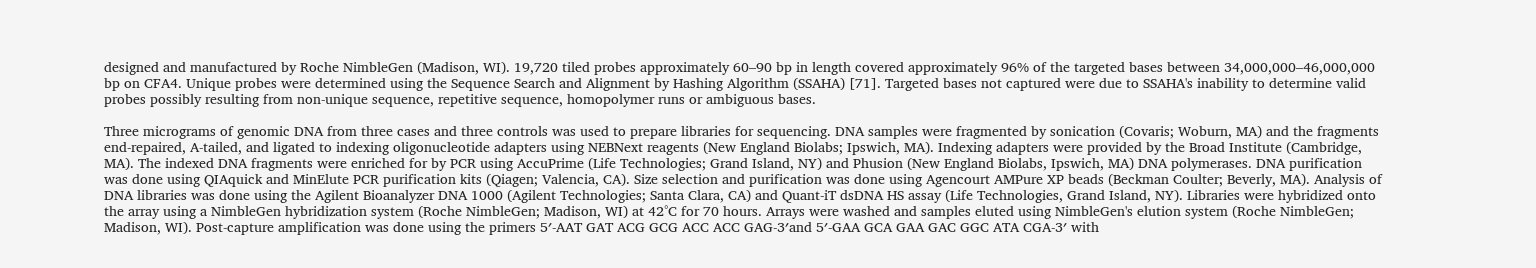designed and manufactured by Roche NimbleGen (Madison, WI). 19,720 tiled probes approximately 60–90 bp in length covered approximately 96% of the targeted bases between 34,000,000–46,000,000 bp on CFA4. Unique probes were determined using the Sequence Search and Alignment by Hashing Algorithm (SSAHA) [71]. Targeted bases not captured were due to SSAHA's inability to determine valid probes possibly resulting from non-unique sequence, repetitive sequence, homopolymer runs or ambiguous bases.

Three micrograms of genomic DNA from three cases and three controls was used to prepare libraries for sequencing. DNA samples were fragmented by sonication (Covaris; Woburn, MA) and the fragments end-repaired, A-tailed, and ligated to indexing oligonucleotide adapters using NEBNext reagents (New England Biolabs; Ipswich, MA). Indexing adapters were provided by the Broad Institute (Cambridge, MA). The indexed DNA fragments were enriched for by PCR using AccuPrime (Life Technologies; Grand Island, NY) and Phusion (New England Biolabs, Ipswich, MA) DNA polymerases. DNA purification was done using QIAquick and MinElute PCR purification kits (Qiagen; Valencia, CA). Size selection and purification was done using Agencourt AMPure XP beads (Beckman Coulter; Beverly, MA). Analysis of DNA libraries was done using the Agilent Bioanalyzer DNA 1000 (Agilent Technologies; Santa Clara, CA) and Quant-iT dsDNA HS assay (Life Technologies, Grand Island, NY). Libraries were hybridized onto the array using a NimbleGen hybridization system (Roche NimbleGen; Madison, WI) at 42°C for 70 hours. Arrays were washed and samples eluted using NimbleGen's elution system (Roche NimbleGen; Madison, WI). Post-capture amplification was done using the primers 5′-AAT GAT ACG GCG ACC ACC GAG-3′and 5′-GAA GCA GAA GAC GGC ATA CGA-3′ with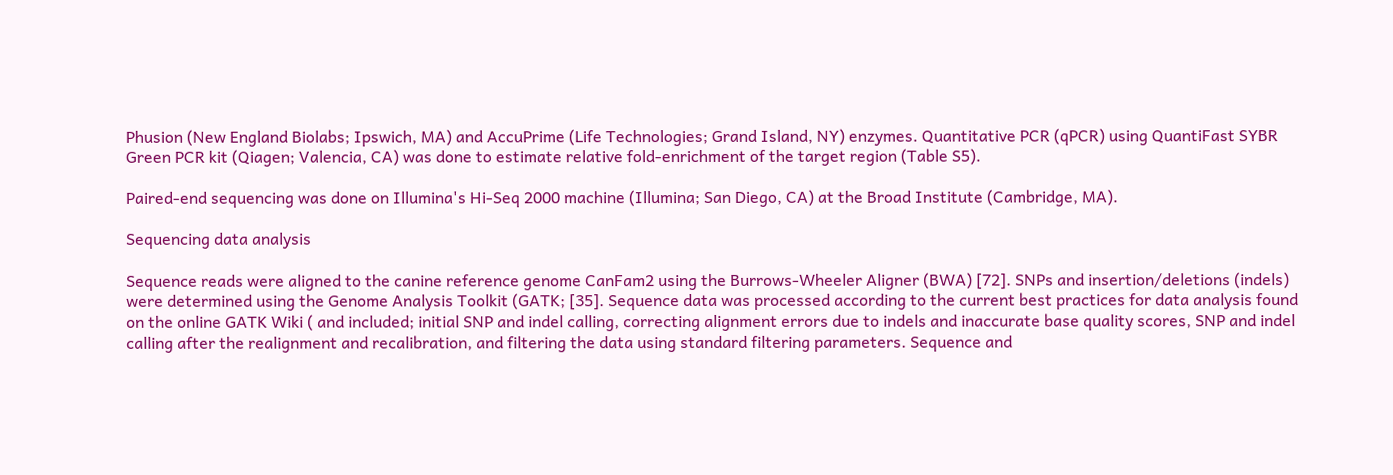Phusion (New England Biolabs; Ipswich, MA) and AccuPrime (Life Technologies; Grand Island, NY) enzymes. Quantitative PCR (qPCR) using QuantiFast SYBR Green PCR kit (Qiagen; Valencia, CA) was done to estimate relative fold-enrichment of the target region (Table S5).

Paired-end sequencing was done on Illumina's Hi-Seq 2000 machine (Illumina; San Diego, CA) at the Broad Institute (Cambridge, MA).

Sequencing data analysis

Sequence reads were aligned to the canine reference genome CanFam2 using the Burrows-Wheeler Aligner (BWA) [72]. SNPs and insertion/deletions (indels) were determined using the Genome Analysis Toolkit (GATK; [35]. Sequence data was processed according to the current best practices for data analysis found on the online GATK Wiki ( and included; initial SNP and indel calling, correcting alignment errors due to indels and inaccurate base quality scores, SNP and indel calling after the realignment and recalibration, and filtering the data using standard filtering parameters. Sequence and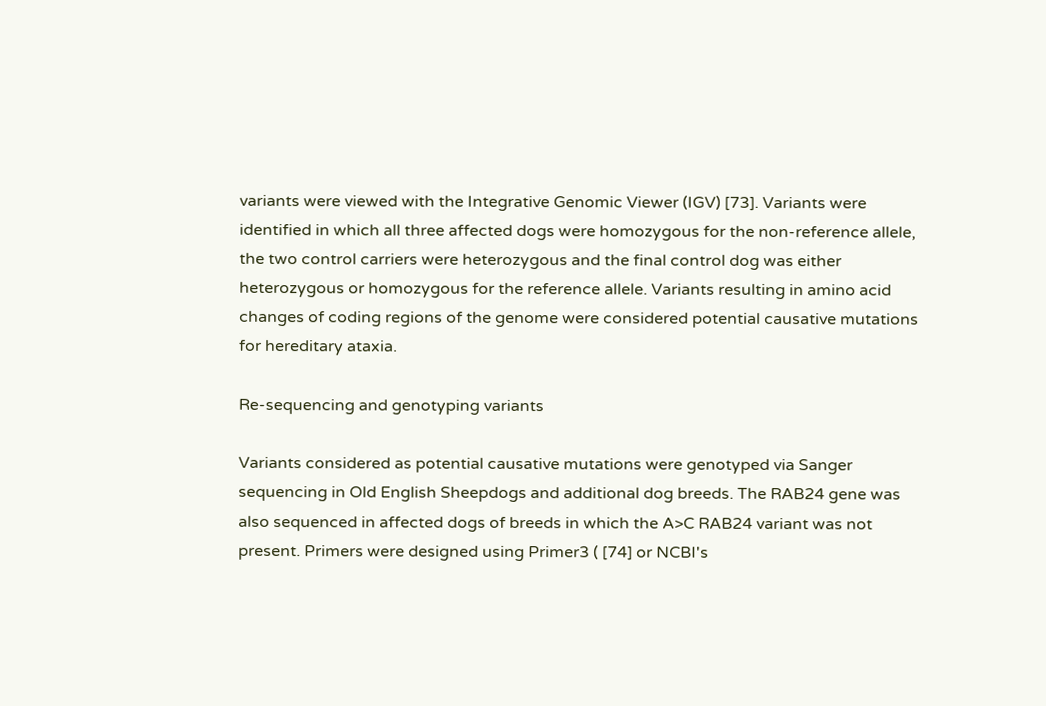variants were viewed with the Integrative Genomic Viewer (IGV) [73]. Variants were identified in which all three affected dogs were homozygous for the non-reference allele, the two control carriers were heterozygous and the final control dog was either heterozygous or homozygous for the reference allele. Variants resulting in amino acid changes of coding regions of the genome were considered potential causative mutations for hereditary ataxia.

Re-sequencing and genotyping variants

Variants considered as potential causative mutations were genotyped via Sanger sequencing in Old English Sheepdogs and additional dog breeds. The RAB24 gene was also sequenced in affected dogs of breeds in which the A>C RAB24 variant was not present. Primers were designed using Primer3 ( [74] or NCBI's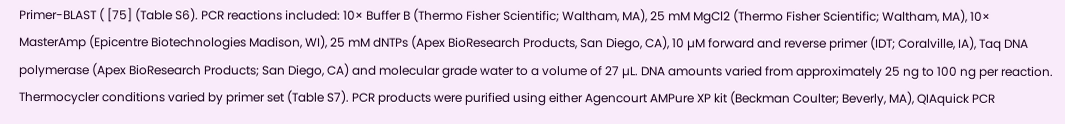Primer-BLAST ( [75] (Table S6). PCR reactions included: 10× Buffer B (Thermo Fisher Scientific; Waltham, MA), 25 mM MgCl2 (Thermo Fisher Scientific; Waltham, MA), 10× MasterAmp (Epicentre Biotechnologies Madison, WI), 25 mM dNTPs (Apex BioResearch Products, San Diego, CA), 10 µM forward and reverse primer (IDT; Coralville, IA), Taq DNA polymerase (Apex BioResearch Products; San Diego, CA) and molecular grade water to a volume of 27 µL. DNA amounts varied from approximately 25 ng to 100 ng per reaction. Thermocycler conditions varied by primer set (Table S7). PCR products were purified using either Agencourt AMPure XP kit (Beckman Coulter; Beverly, MA), QIAquick PCR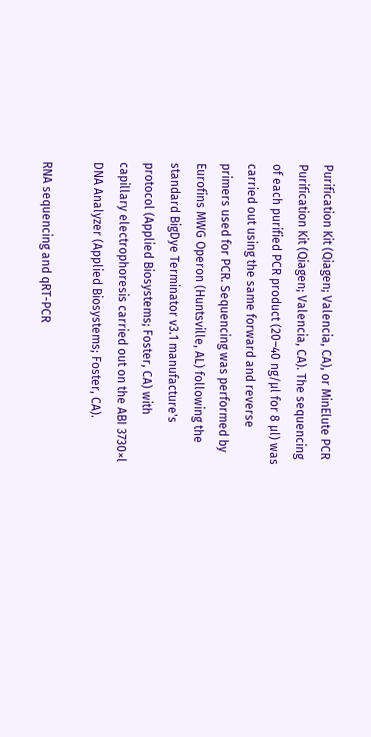Purification Kit (Qiagen; Valencia, CA), or MinElute PCR Purification Kit (Qiagen; Valencia, CA). The sequencing of each purified PCR product (20–40 ng/µl for 8 µl) was carried out using the same forward and reverse primers used for PCR. Sequencing was performed by Eurofins MWG Operon (Huntsville, AL) following the standard BigDye Terminator v3.1 manufacture's protocol (Applied Biosystems; Foster, CA) with capillary electrophoresis carried out on the ABI 3730×l DNA Analyzer (Applied Biosystems; Foster, CA).

RNA sequencing and qRT-PCR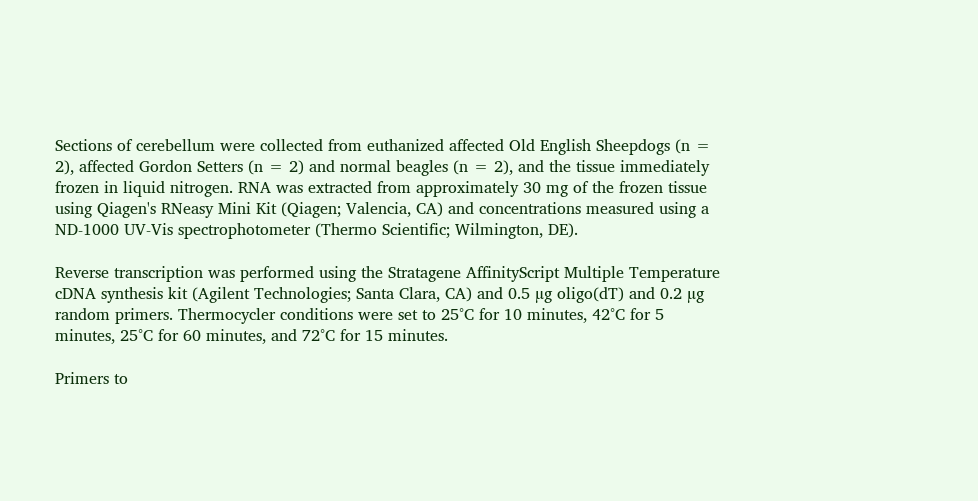Sections of cerebellum were collected from euthanized affected Old English Sheepdogs (n = 2), affected Gordon Setters (n = 2) and normal beagles (n = 2), and the tissue immediately frozen in liquid nitrogen. RNA was extracted from approximately 30 mg of the frozen tissue using Qiagen's RNeasy Mini Kit (Qiagen; Valencia, CA) and concentrations measured using a ND-1000 UV-Vis spectrophotometer (Thermo Scientific; Wilmington, DE).

Reverse transcription was performed using the Stratagene AffinityScript Multiple Temperature cDNA synthesis kit (Agilent Technologies; Santa Clara, CA) and 0.5 µg oligo(dT) and 0.2 µg random primers. Thermocycler conditions were set to 25°C for 10 minutes, 42°C for 5 minutes, 25°C for 60 minutes, and 72°C for 15 minutes.

Primers to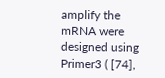amplify the mRNA were designed using Primer3 ( [74],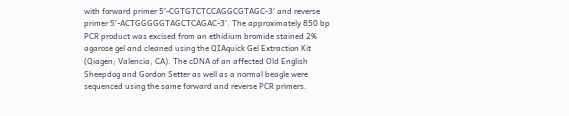with forward primer 5′-CGTGTCTCCAGGCGTAGC-3′ and reverse primer 5′-ACTGGGGGTAGCTCAGAC-3′. The approximately 850 bp PCR product was excised from an ethidium bromide stained 2% agarose gel and cleaned using the QIAquick Gel Extraction Kit (Qiagen; Valencia, CA). The cDNA of an affected Old English Sheepdog and Gordon Setter as well as a normal beagle were sequenced using the same forward and reverse PCR primers.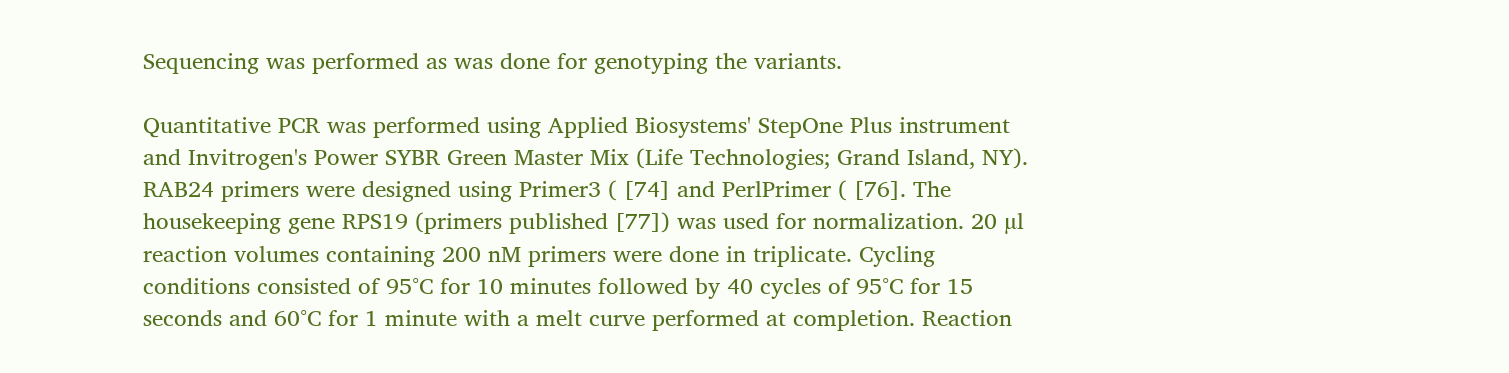Sequencing was performed as was done for genotyping the variants.

Quantitative PCR was performed using Applied Biosystems' StepOne Plus instrument and Invitrogen's Power SYBR Green Master Mix (Life Technologies; Grand Island, NY). RAB24 primers were designed using Primer3 ( [74] and PerlPrimer ( [76]. The housekeeping gene RPS19 (primers published [77]) was used for normalization. 20 µl reaction volumes containing 200 nM primers were done in triplicate. Cycling conditions consisted of 95°C for 10 minutes followed by 40 cycles of 95°C for 15 seconds and 60°C for 1 minute with a melt curve performed at completion. Reaction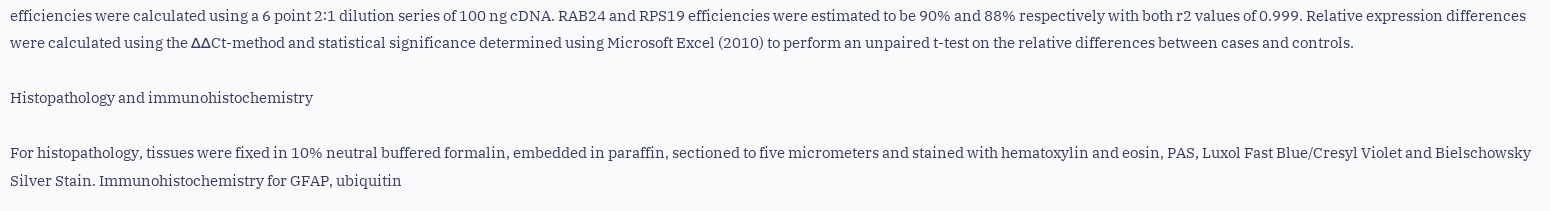efficiencies were calculated using a 6 point 2∶1 dilution series of 100 ng cDNA. RAB24 and RPS19 efficiencies were estimated to be 90% and 88% respectively with both r2 values of 0.999. Relative expression differences were calculated using the ΔΔCt-method and statistical significance determined using Microsoft Excel (2010) to perform an unpaired t-test on the relative differences between cases and controls.

Histopathology and immunohistochemistry

For histopathology, tissues were fixed in 10% neutral buffered formalin, embedded in paraffin, sectioned to five micrometers and stained with hematoxylin and eosin, PAS, Luxol Fast Blue/Cresyl Violet and Bielschowsky Silver Stain. Immunohistochemistry for GFAP, ubiquitin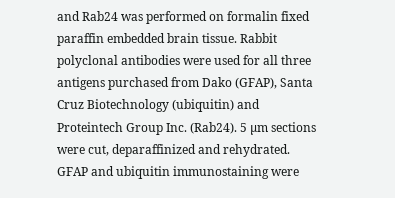and Rab24 was performed on formalin fixed paraffin embedded brain tissue. Rabbit polyclonal antibodies were used for all three antigens purchased from Dako (GFAP), Santa Cruz Biotechnology (ubiquitin) and Proteintech Group Inc. (Rab24). 5 µm sections were cut, deparaffinized and rehydrated. GFAP and ubiquitin immunostaining were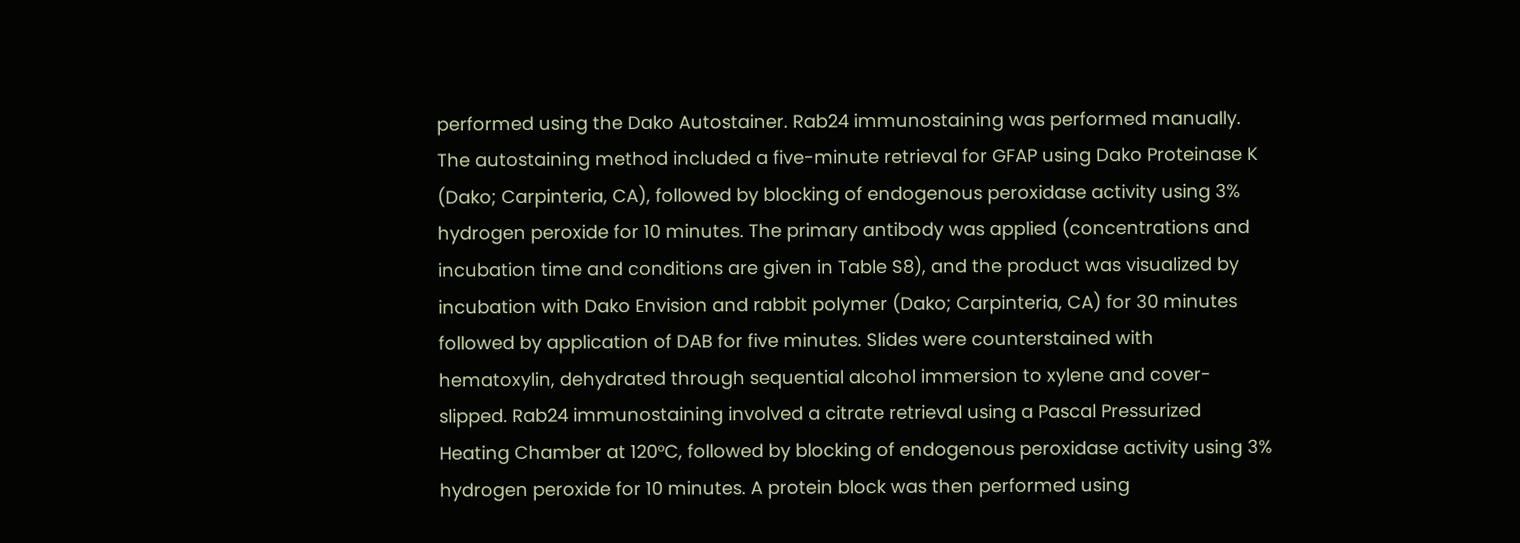performed using the Dako Autostainer. Rab24 immunostaining was performed manually. The autostaining method included a five-minute retrieval for GFAP using Dako Proteinase K (Dako; Carpinteria, CA), followed by blocking of endogenous peroxidase activity using 3% hydrogen peroxide for 10 minutes. The primary antibody was applied (concentrations and incubation time and conditions are given in Table S8), and the product was visualized by incubation with Dako Envision and rabbit polymer (Dako; Carpinteria, CA) for 30 minutes followed by application of DAB for five minutes. Slides were counterstained with hematoxylin, dehydrated through sequential alcohol immersion to xylene and cover-slipped. Rab24 immunostaining involved a citrate retrieval using a Pascal Pressurized Heating Chamber at 120°C, followed by blocking of endogenous peroxidase activity using 3% hydrogen peroxide for 10 minutes. A protein block was then performed using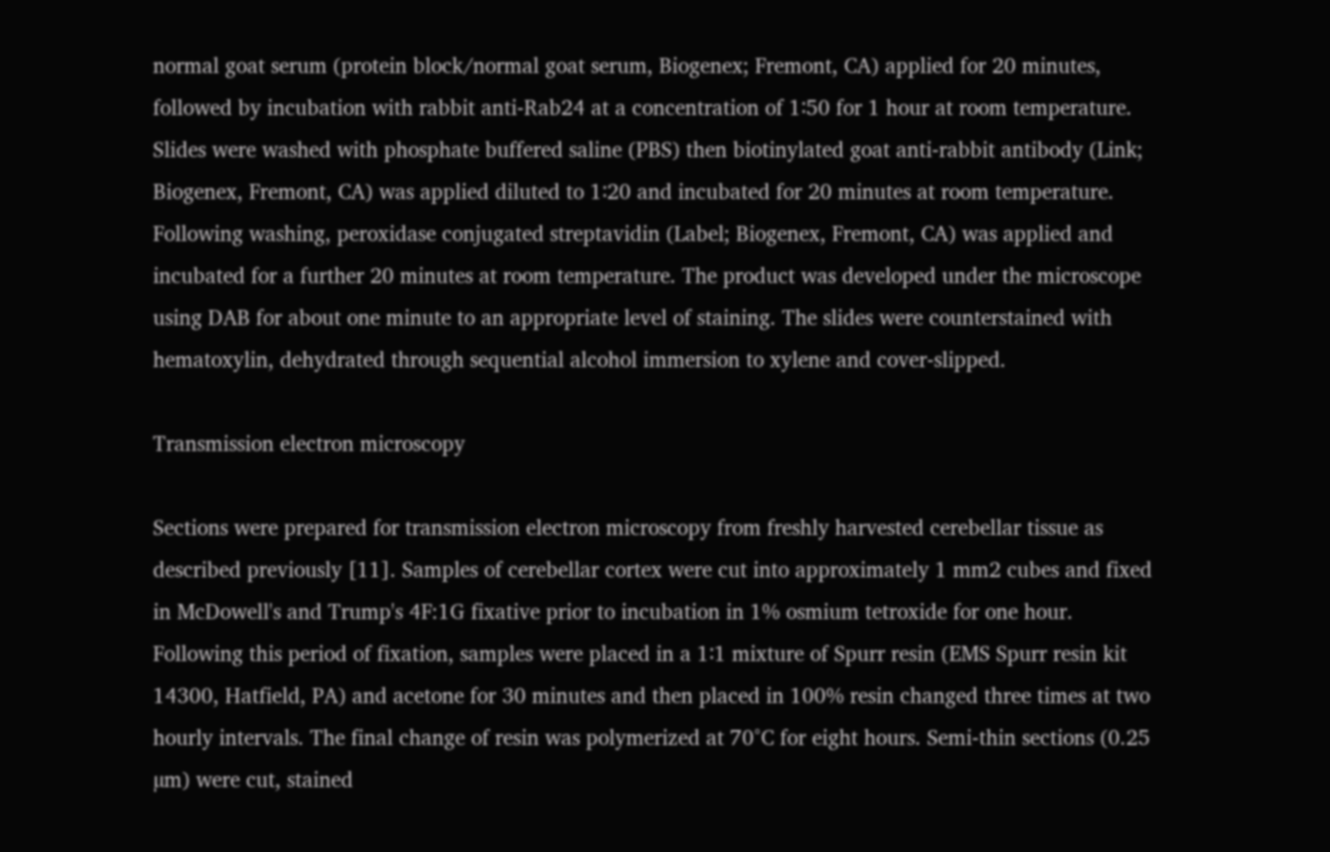normal goat serum (protein block/normal goat serum, Biogenex; Fremont, CA) applied for 20 minutes, followed by incubation with rabbit anti-Rab24 at a concentration of 1∶50 for 1 hour at room temperature. Slides were washed with phosphate buffered saline (PBS) then biotinylated goat anti-rabbit antibody (Link; Biogenex, Fremont, CA) was applied diluted to 1∶20 and incubated for 20 minutes at room temperature. Following washing, peroxidase conjugated streptavidin (Label; Biogenex, Fremont, CA) was applied and incubated for a further 20 minutes at room temperature. The product was developed under the microscope using DAB for about one minute to an appropriate level of staining. The slides were counterstained with hematoxylin, dehydrated through sequential alcohol immersion to xylene and cover-slipped.

Transmission electron microscopy

Sections were prepared for transmission electron microscopy from freshly harvested cerebellar tissue as described previously [11]. Samples of cerebellar cortex were cut into approximately 1 mm2 cubes and fixed in McDowell's and Trump's 4F:1G fixative prior to incubation in 1% osmium tetroxide for one hour. Following this period of fixation, samples were placed in a 1∶1 mixture of Spurr resin (EMS Spurr resin kit 14300, Hatfield, PA) and acetone for 30 minutes and then placed in 100% resin changed three times at two hourly intervals. The final change of resin was polymerized at 70°C for eight hours. Semi-thin sections (0.25 µm) were cut, stained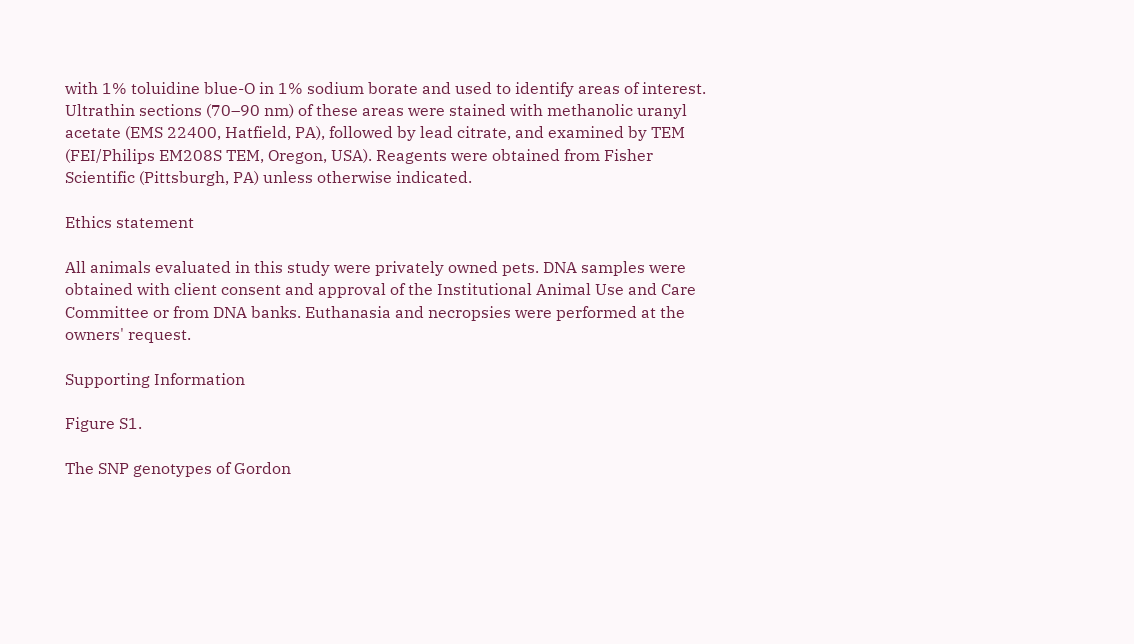with 1% toluidine blue-O in 1% sodium borate and used to identify areas of interest. Ultrathin sections (70–90 nm) of these areas were stained with methanolic uranyl acetate (EMS 22400, Hatfield, PA), followed by lead citrate, and examined by TEM (FEI/Philips EM208S TEM, Oregon, USA). Reagents were obtained from Fisher Scientific (Pittsburgh, PA) unless otherwise indicated.

Ethics statement

All animals evaluated in this study were privately owned pets. DNA samples were obtained with client consent and approval of the Institutional Animal Use and Care Committee or from DNA banks. Euthanasia and necropsies were performed at the owners' request.

Supporting Information

Figure S1.

The SNP genotypes of Gordon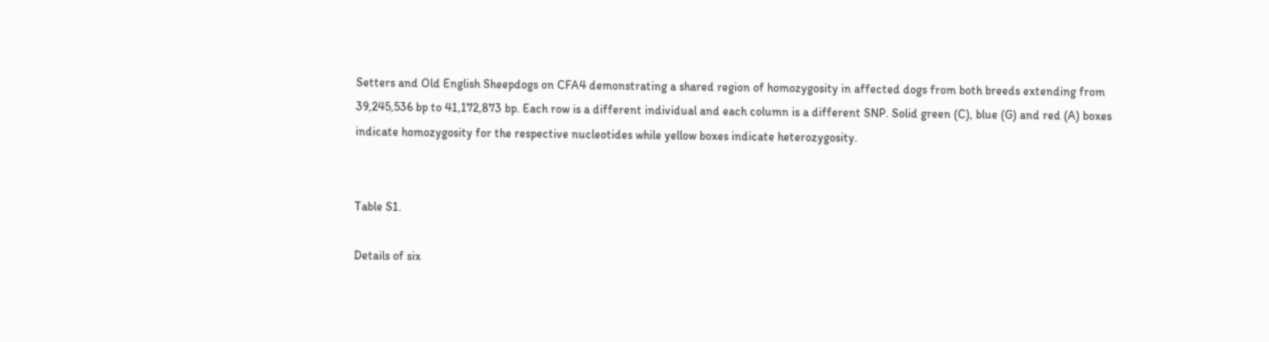Setters and Old English Sheepdogs on CFA4 demonstrating a shared region of homozygosity in affected dogs from both breeds extending from 39,245,536 bp to 41,172,873 bp. Each row is a different individual and each column is a different SNP. Solid green (C), blue (G) and red (A) boxes indicate homozygosity for the respective nucleotides while yellow boxes indicate heterozygosity.


Table S1.

Details of six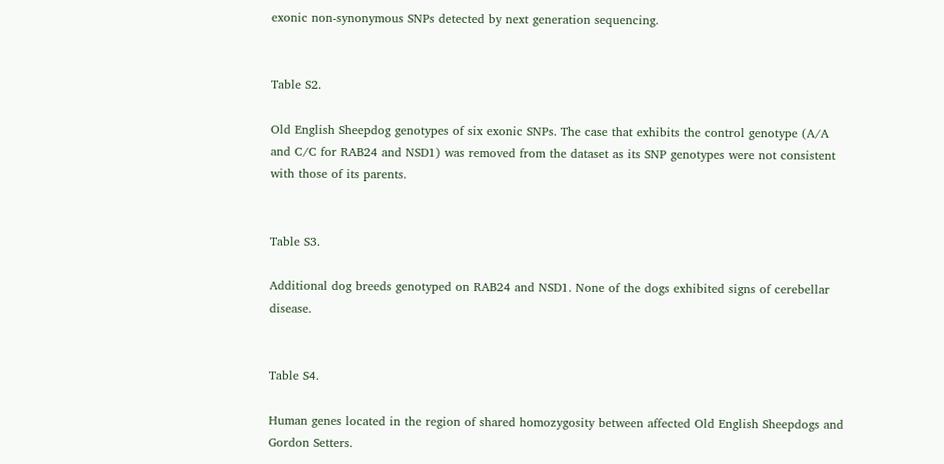exonic non-synonymous SNPs detected by next generation sequencing.


Table S2.

Old English Sheepdog genotypes of six exonic SNPs. The case that exhibits the control genotype (A/A and C/C for RAB24 and NSD1) was removed from the dataset as its SNP genotypes were not consistent with those of its parents.


Table S3.

Additional dog breeds genotyped on RAB24 and NSD1. None of the dogs exhibited signs of cerebellar disease.


Table S4.

Human genes located in the region of shared homozygosity between affected Old English Sheepdogs and Gordon Setters.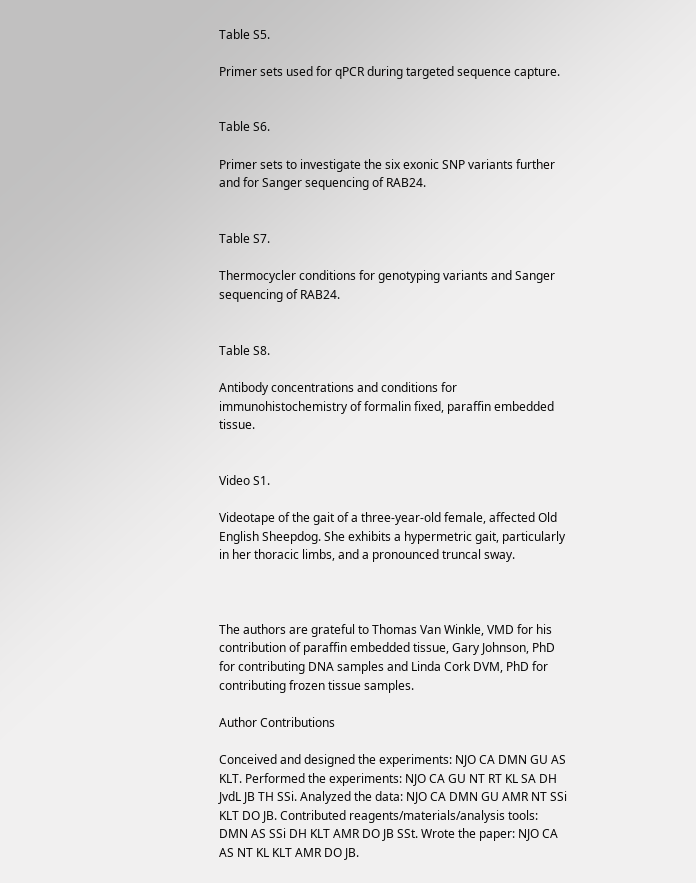Table S5.

Primer sets used for qPCR during targeted sequence capture.


Table S6.

Primer sets to investigate the six exonic SNP variants further and for Sanger sequencing of RAB24.


Table S7.

Thermocycler conditions for genotyping variants and Sanger sequencing of RAB24.


Table S8.

Antibody concentrations and conditions for immunohistochemistry of formalin fixed, paraffin embedded tissue.


Video S1.

Videotape of the gait of a three-year-old female, affected Old English Sheepdog. She exhibits a hypermetric gait, particularly in her thoracic limbs, and a pronounced truncal sway.



The authors are grateful to Thomas Van Winkle, VMD for his contribution of paraffin embedded tissue, Gary Johnson, PhD for contributing DNA samples and Linda Cork DVM, PhD for contributing frozen tissue samples.

Author Contributions

Conceived and designed the experiments: NJO CA DMN GU AS KLT. Performed the experiments: NJO CA GU NT RT KL SA DH JvdL JB TH SSi. Analyzed the data: NJO CA DMN GU AMR NT SSi KLT DO JB. Contributed reagents/materials/analysis tools: DMN AS SSi DH KLT AMR DO JB SSt. Wrote the paper: NJO CA AS NT KL KLT AMR DO JB.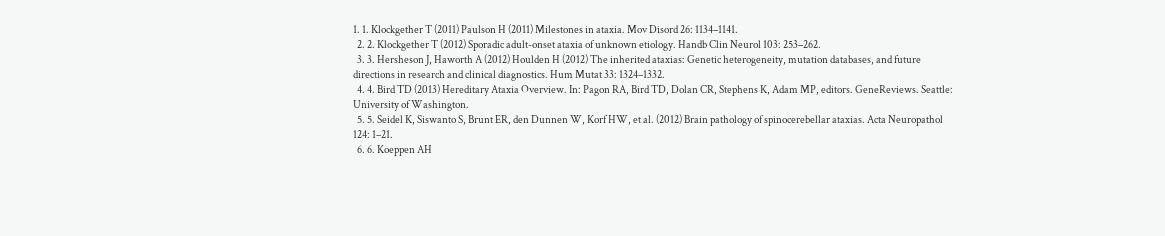1. 1. Klockgether T (2011) Paulson H (2011) Milestones in ataxia. Mov Disord 26: 1134–1141.
  2. 2. Klockgether T (2012) Sporadic adult-onset ataxia of unknown etiology. Handb Clin Neurol 103: 253–262.
  3. 3. Hersheson J, Haworth A (2012) Houlden H (2012) The inherited ataxias: Genetic heterogeneity, mutation databases, and future directions in research and clinical diagnostics. Hum Mutat 33: 1324–1332.
  4. 4. Bird TD (2013) Hereditary Ataxia Overview. In: Pagon RA, Bird TD, Dolan CR, Stephens K, Adam MP, editors. GeneReviews. Seattle: University of Washington.
  5. 5. Seidel K, Siswanto S, Brunt ER, den Dunnen W, Korf HW, et al. (2012) Brain pathology of spinocerebellar ataxias. Acta Neuropathol 124: 1–21.
  6. 6. Koeppen AH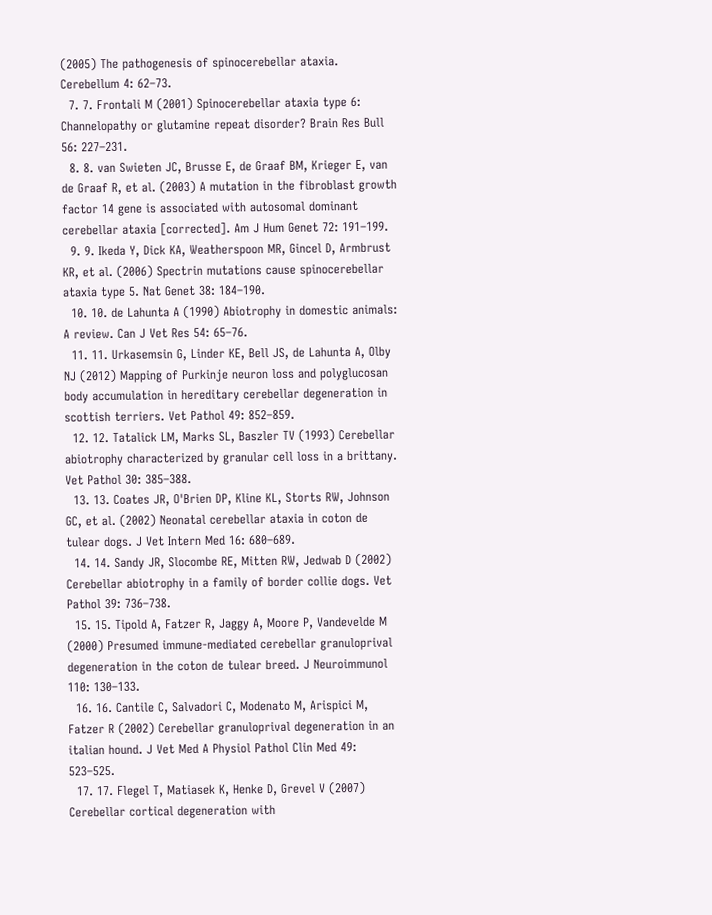(2005) The pathogenesis of spinocerebellar ataxia. Cerebellum 4: 62–73.
  7. 7. Frontali M (2001) Spinocerebellar ataxia type 6: Channelopathy or glutamine repeat disorder? Brain Res Bull 56: 227–231.
  8. 8. van Swieten JC, Brusse E, de Graaf BM, Krieger E, van de Graaf R, et al. (2003) A mutation in the fibroblast growth factor 14 gene is associated with autosomal dominant cerebellar ataxia [corrected]. Am J Hum Genet 72: 191–199.
  9. 9. Ikeda Y, Dick KA, Weatherspoon MR, Gincel D, Armbrust KR, et al. (2006) Spectrin mutations cause spinocerebellar ataxia type 5. Nat Genet 38: 184–190.
  10. 10. de Lahunta A (1990) Abiotrophy in domestic animals: A review. Can J Vet Res 54: 65–76.
  11. 11. Urkasemsin G, Linder KE, Bell JS, de Lahunta A, Olby NJ (2012) Mapping of Purkinje neuron loss and polyglucosan body accumulation in hereditary cerebellar degeneration in scottish terriers. Vet Pathol 49: 852–859.
  12. 12. Tatalick LM, Marks SL, Baszler TV (1993) Cerebellar abiotrophy characterized by granular cell loss in a brittany. Vet Pathol 30: 385–388.
  13. 13. Coates JR, O'Brien DP, Kline KL, Storts RW, Johnson GC, et al. (2002) Neonatal cerebellar ataxia in coton de tulear dogs. J Vet Intern Med 16: 680–689.
  14. 14. Sandy JR, Slocombe RE, Mitten RW, Jedwab D (2002) Cerebellar abiotrophy in a family of border collie dogs. Vet Pathol 39: 736–738.
  15. 15. Tipold A, Fatzer R, Jaggy A, Moore P, Vandevelde M (2000) Presumed immune-mediated cerebellar granuloprival degeneration in the coton de tulear breed. J Neuroimmunol 110: 130–133.
  16. 16. Cantile C, Salvadori C, Modenato M, Arispici M, Fatzer R (2002) Cerebellar granuloprival degeneration in an italian hound. J Vet Med A Physiol Pathol Clin Med 49: 523–525.
  17. 17. Flegel T, Matiasek K, Henke D, Grevel V (2007) Cerebellar cortical degeneration with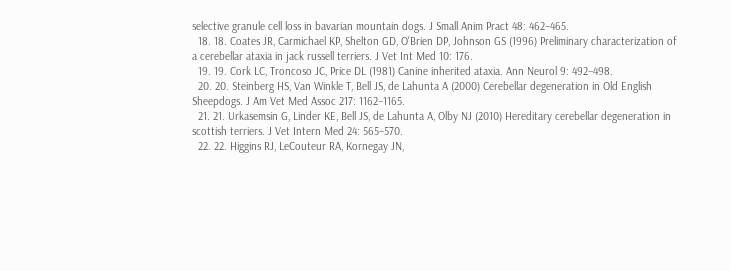selective granule cell loss in bavarian mountain dogs. J Small Anim Pract 48: 462–465.
  18. 18. Coates JR, Carmichael KP, Shelton GD, O'Brien DP, Johnson GS (1996) Preliminary characterization of a cerebellar ataxia in jack russell terriers. J Vet Int Med 10: 176.
  19. 19. Cork LC, Troncoso JC, Price DL (1981) Canine inherited ataxia. Ann Neurol 9: 492–498.
  20. 20. Steinberg HS, Van Winkle T, Bell JS, de Lahunta A (2000) Cerebellar degeneration in Old English Sheepdogs. J Am Vet Med Assoc 217: 1162–1165.
  21. 21. Urkasemsin G, Linder KE, Bell JS, de Lahunta A, Olby NJ (2010) Hereditary cerebellar degeneration in scottish terriers. J Vet Intern Med 24: 565–570.
  22. 22. Higgins RJ, LeCouteur RA, Kornegay JN,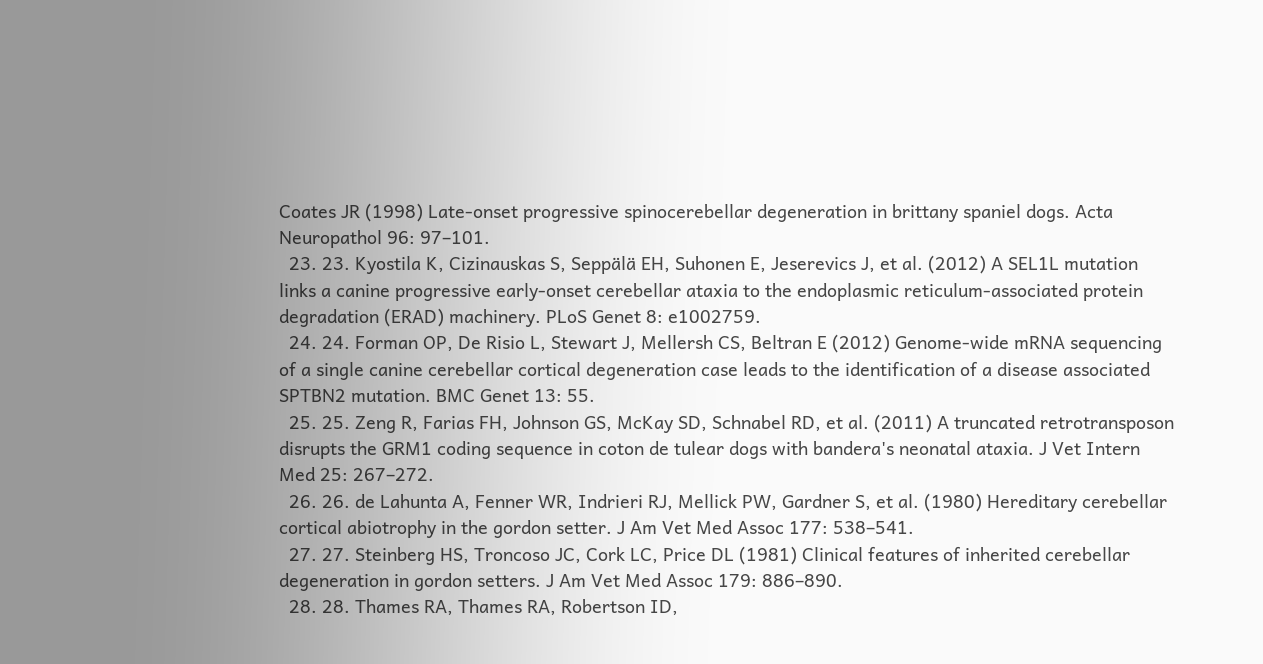Coates JR (1998) Late-onset progressive spinocerebellar degeneration in brittany spaniel dogs. Acta Neuropathol 96: 97–101.
  23. 23. Kyostila K, Cizinauskas S, Seppälä EH, Suhonen E, Jeserevics J, et al. (2012) A SEL1L mutation links a canine progressive early-onset cerebellar ataxia to the endoplasmic reticulum-associated protein degradation (ERAD) machinery. PLoS Genet 8: e1002759.
  24. 24. Forman OP, De Risio L, Stewart J, Mellersh CS, Beltran E (2012) Genome-wide mRNA sequencing of a single canine cerebellar cortical degeneration case leads to the identification of a disease associated SPTBN2 mutation. BMC Genet 13: 55.
  25. 25. Zeng R, Farias FH, Johnson GS, McKay SD, Schnabel RD, et al. (2011) A truncated retrotransposon disrupts the GRM1 coding sequence in coton de tulear dogs with bandera's neonatal ataxia. J Vet Intern Med 25: 267–272.
  26. 26. de Lahunta A, Fenner WR, Indrieri RJ, Mellick PW, Gardner S, et al. (1980) Hereditary cerebellar cortical abiotrophy in the gordon setter. J Am Vet Med Assoc 177: 538–541.
  27. 27. Steinberg HS, Troncoso JC, Cork LC, Price DL (1981) Clinical features of inherited cerebellar degeneration in gordon setters. J Am Vet Med Assoc 179: 886–890.
  28. 28. Thames RA, Thames RA, Robertson ID,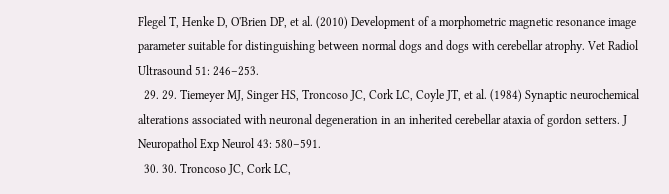Flegel T, Henke D, O'Brien DP, et al. (2010) Development of a morphometric magnetic resonance image parameter suitable for distinguishing between normal dogs and dogs with cerebellar atrophy. Vet Radiol Ultrasound 51: 246–253.
  29. 29. Tiemeyer MJ, Singer HS, Troncoso JC, Cork LC, Coyle JT, et al. (1984) Synaptic neurochemical alterations associated with neuronal degeneration in an inherited cerebellar ataxia of gordon setters. J Neuropathol Exp Neurol 43: 580–591.
  30. 30. Troncoso JC, Cork LC,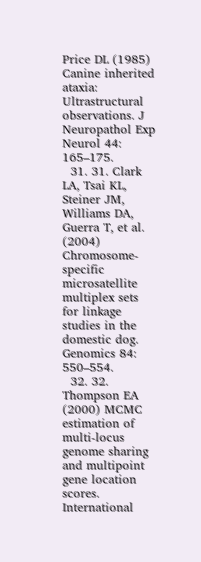Price DL (1985) Canine inherited ataxia: Ultrastructural observations. J Neuropathol Exp Neurol 44: 165–175.
  31. 31. Clark LA, Tsai KL, Steiner JM, Williams DA, Guerra T, et al. (2004) Chromosome-specific microsatellite multiplex sets for linkage studies in the domestic dog. Genomics 84: 550–554.
  32. 32. Thompson EA (2000) MCMC estimation of multi-locus genome sharing and multipoint gene location scores. International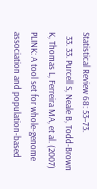Statistical Review 68: 53–73.
  33. 33. Purcell S, Neale B, Todd-Brown K, Thomas L, Ferreira MA, et al. (2007) PLINK: A tool set for whole-genome association and population-based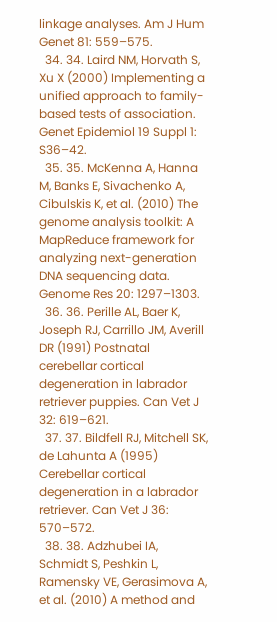linkage analyses. Am J Hum Genet 81: 559–575.
  34. 34. Laird NM, Horvath S, Xu X (2000) Implementing a unified approach to family-based tests of association. Genet Epidemiol 19 Suppl 1: S36–42.
  35. 35. McKenna A, Hanna M, Banks E, Sivachenko A, Cibulskis K, et al. (2010) The genome analysis toolkit: A MapReduce framework for analyzing next-generation DNA sequencing data. Genome Res 20: 1297–1303.
  36. 36. Perille AL, Baer K, Joseph RJ, Carrillo JM, Averill DR (1991) Postnatal cerebellar cortical degeneration in labrador retriever puppies. Can Vet J 32: 619–621.
  37. 37. Bildfell RJ, Mitchell SK, de Lahunta A (1995) Cerebellar cortical degeneration in a labrador retriever. Can Vet J 36: 570–572.
  38. 38. Adzhubei IA, Schmidt S, Peshkin L, Ramensky VE, Gerasimova A, et al. (2010) A method and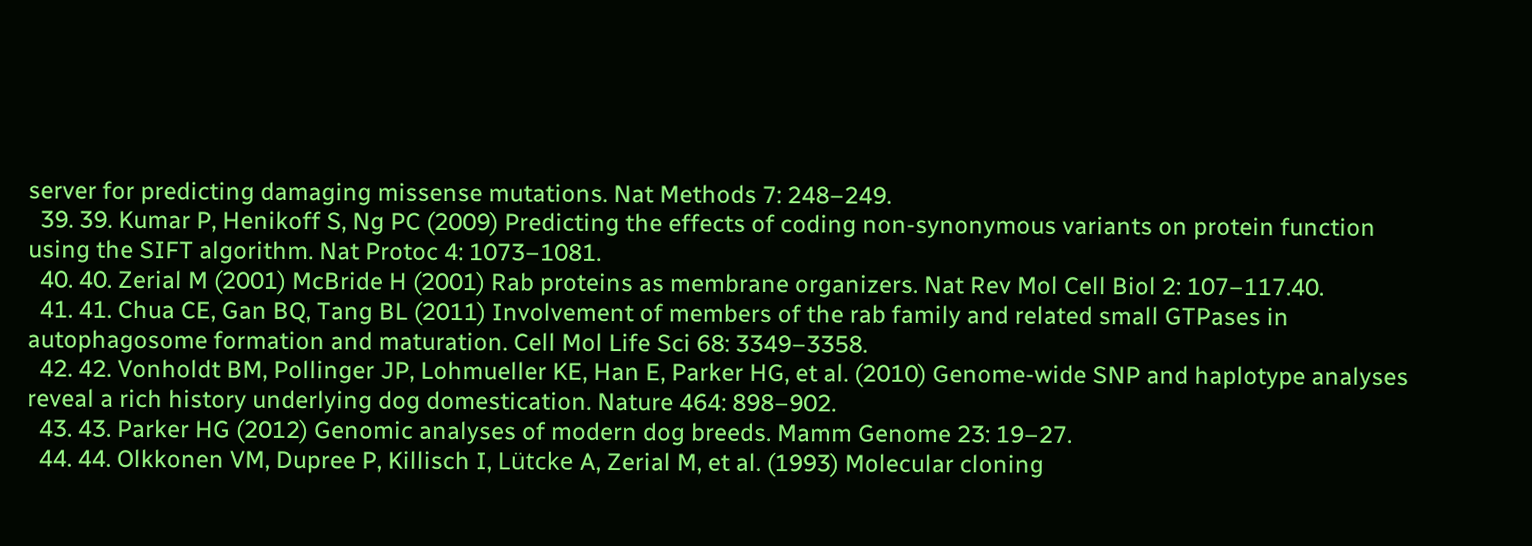server for predicting damaging missense mutations. Nat Methods 7: 248–249.
  39. 39. Kumar P, Henikoff S, Ng PC (2009) Predicting the effects of coding non-synonymous variants on protein function using the SIFT algorithm. Nat Protoc 4: 1073–1081.
  40. 40. Zerial M (2001) McBride H (2001) Rab proteins as membrane organizers. Nat Rev Mol Cell Biol 2: 107–117.40.
  41. 41. Chua CE, Gan BQ, Tang BL (2011) Involvement of members of the rab family and related small GTPases in autophagosome formation and maturation. Cell Mol Life Sci 68: 3349–3358.
  42. 42. Vonholdt BM, Pollinger JP, Lohmueller KE, Han E, Parker HG, et al. (2010) Genome-wide SNP and haplotype analyses reveal a rich history underlying dog domestication. Nature 464: 898–902.
  43. 43. Parker HG (2012) Genomic analyses of modern dog breeds. Mamm Genome 23: 19–27.
  44. 44. Olkkonen VM, Dupree P, Killisch I, Lütcke A, Zerial M, et al. (1993) Molecular cloning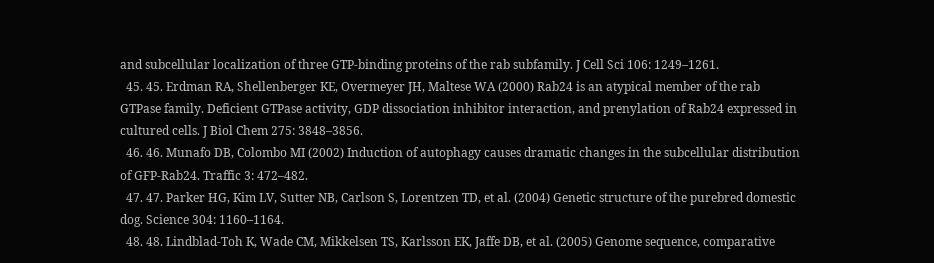and subcellular localization of three GTP-binding proteins of the rab subfamily. J Cell Sci 106: 1249–1261.
  45. 45. Erdman RA, Shellenberger KE, Overmeyer JH, Maltese WA (2000) Rab24 is an atypical member of the rab GTPase family. Deficient GTPase activity, GDP dissociation inhibitor interaction, and prenylation of Rab24 expressed in cultured cells. J Biol Chem 275: 3848–3856.
  46. 46. Munafo DB, Colombo MI (2002) Induction of autophagy causes dramatic changes in the subcellular distribution of GFP-Rab24. Traffic 3: 472–482.
  47. 47. Parker HG, Kim LV, Sutter NB, Carlson S, Lorentzen TD, et al. (2004) Genetic structure of the purebred domestic dog. Science 304: 1160–1164.
  48. 48. Lindblad-Toh K, Wade CM, Mikkelsen TS, Karlsson EK, Jaffe DB, et al. (2005) Genome sequence, comparative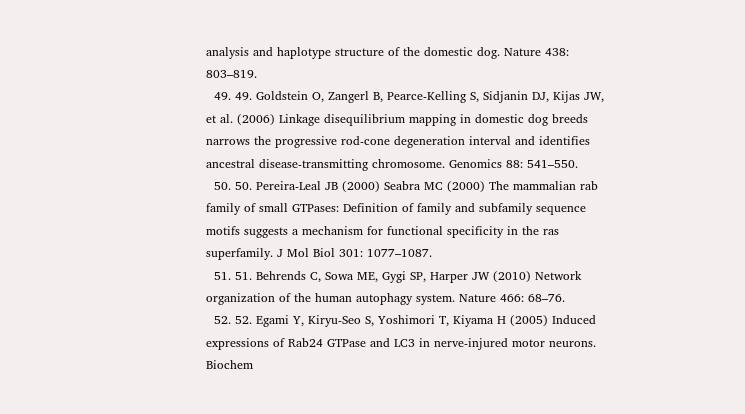analysis and haplotype structure of the domestic dog. Nature 438: 803–819.
  49. 49. Goldstein O, Zangerl B, Pearce-Kelling S, Sidjanin DJ, Kijas JW, et al. (2006) Linkage disequilibrium mapping in domestic dog breeds narrows the progressive rod-cone degeneration interval and identifies ancestral disease-transmitting chromosome. Genomics 88: 541–550.
  50. 50. Pereira-Leal JB (2000) Seabra MC (2000) The mammalian rab family of small GTPases: Definition of family and subfamily sequence motifs suggests a mechanism for functional specificity in the ras superfamily. J Mol Biol 301: 1077–1087.
  51. 51. Behrends C, Sowa ME, Gygi SP, Harper JW (2010) Network organization of the human autophagy system. Nature 466: 68–76.
  52. 52. Egami Y, Kiryu-Seo S, Yoshimori T, Kiyama H (2005) Induced expressions of Rab24 GTPase and LC3 in nerve-injured motor neurons. Biochem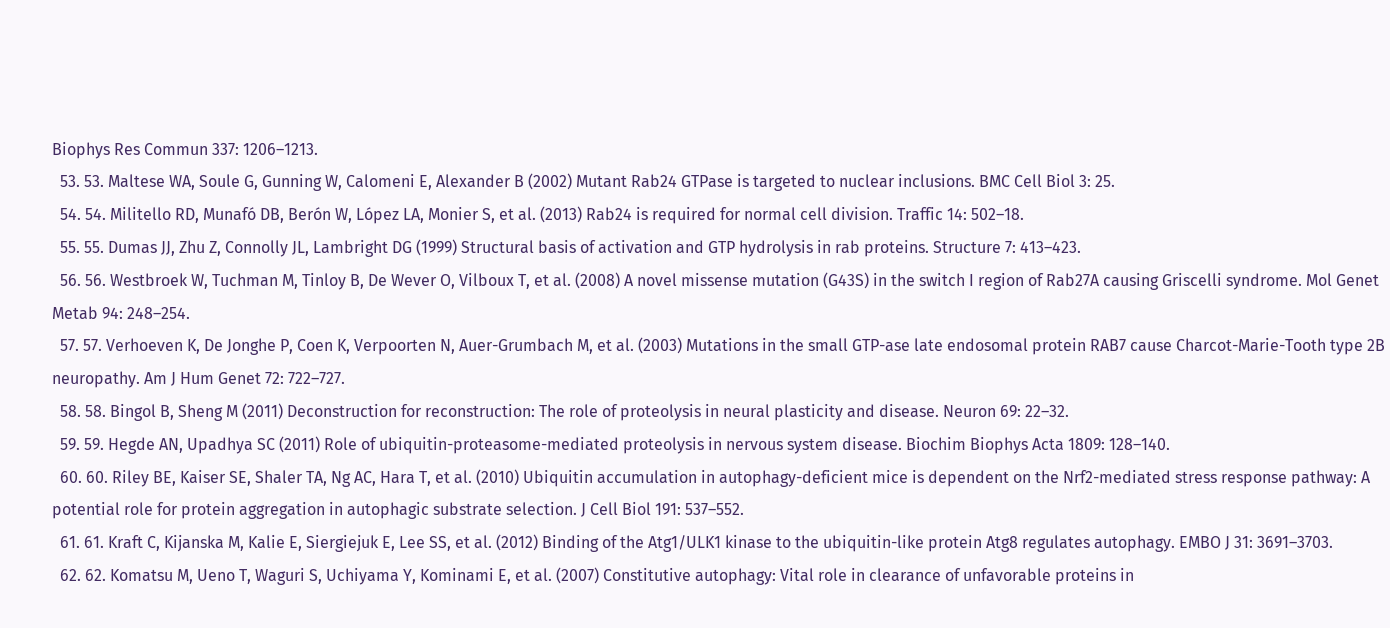Biophys Res Commun 337: 1206–1213.
  53. 53. Maltese WA, Soule G, Gunning W, Calomeni E, Alexander B (2002) Mutant Rab24 GTPase is targeted to nuclear inclusions. BMC Cell Biol 3: 25.
  54. 54. Militello RD, Munafó DB, Berón W, López LA, Monier S, et al. (2013) Rab24 is required for normal cell division. Traffic 14: 502–18.
  55. 55. Dumas JJ, Zhu Z, Connolly JL, Lambright DG (1999) Structural basis of activation and GTP hydrolysis in rab proteins. Structure 7: 413–423.
  56. 56. Westbroek W, Tuchman M, Tinloy B, De Wever O, Vilboux T, et al. (2008) A novel missense mutation (G43S) in the switch I region of Rab27A causing Griscelli syndrome. Mol Genet Metab 94: 248–254.
  57. 57. Verhoeven K, De Jonghe P, Coen K, Verpoorten N, Auer-Grumbach M, et al. (2003) Mutations in the small GTP-ase late endosomal protein RAB7 cause Charcot-Marie-Tooth type 2B neuropathy. Am J Hum Genet 72: 722–727.
  58. 58. Bingol B, Sheng M (2011) Deconstruction for reconstruction: The role of proteolysis in neural plasticity and disease. Neuron 69: 22–32.
  59. 59. Hegde AN, Upadhya SC (2011) Role of ubiquitin-proteasome-mediated proteolysis in nervous system disease. Biochim Biophys Acta 1809: 128–140.
  60. 60. Riley BE, Kaiser SE, Shaler TA, Ng AC, Hara T, et al. (2010) Ubiquitin accumulation in autophagy-deficient mice is dependent on the Nrf2-mediated stress response pathway: A potential role for protein aggregation in autophagic substrate selection. J Cell Biol 191: 537–552.
  61. 61. Kraft C, Kijanska M, Kalie E, Siergiejuk E, Lee SS, et al. (2012) Binding of the Atg1/ULK1 kinase to the ubiquitin-like protein Atg8 regulates autophagy. EMBO J 31: 3691–3703.
  62. 62. Komatsu M, Ueno T, Waguri S, Uchiyama Y, Kominami E, et al. (2007) Constitutive autophagy: Vital role in clearance of unfavorable proteins in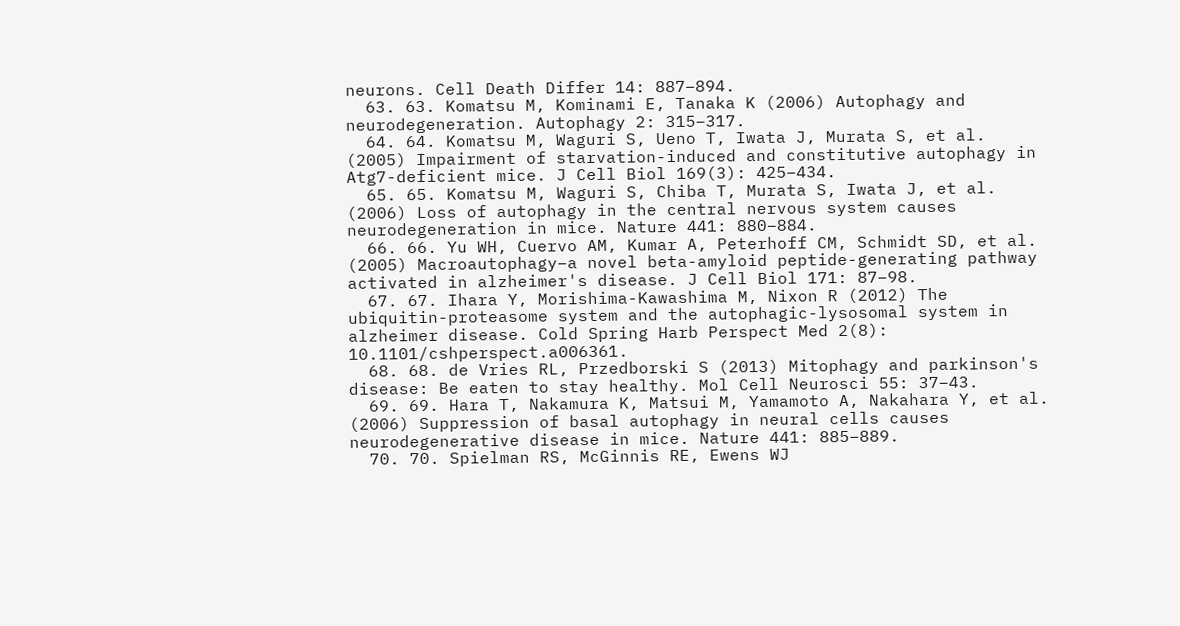neurons. Cell Death Differ 14: 887–894.
  63. 63. Komatsu M, Kominami E, Tanaka K (2006) Autophagy and neurodegeneration. Autophagy 2: 315–317.
  64. 64. Komatsu M, Waguri S, Ueno T, Iwata J, Murata S, et al. (2005) Impairment of starvation-induced and constitutive autophagy in Atg7-deficient mice. J Cell Biol 169(3): 425–434.
  65. 65. Komatsu M, Waguri S, Chiba T, Murata S, Iwata J, et al. (2006) Loss of autophagy in the central nervous system causes neurodegeneration in mice. Nature 441: 880–884.
  66. 66. Yu WH, Cuervo AM, Kumar A, Peterhoff CM, Schmidt SD, et al. (2005) Macroautophagy–a novel beta-amyloid peptide-generating pathway activated in alzheimer's disease. J Cell Biol 171: 87–98.
  67. 67. Ihara Y, Morishima-Kawashima M, Nixon R (2012) The ubiquitin-proteasome system and the autophagic-lysosomal system in alzheimer disease. Cold Spring Harb Perspect Med 2(8): 10.1101/cshperspect.a006361.
  68. 68. de Vries RL, Przedborski S (2013) Mitophagy and parkinson's disease: Be eaten to stay healthy. Mol Cell Neurosci 55: 37–43.
  69. 69. Hara T, Nakamura K, Matsui M, Yamamoto A, Nakahara Y, et al. (2006) Suppression of basal autophagy in neural cells causes neurodegenerative disease in mice. Nature 441: 885–889.
  70. 70. Spielman RS, McGinnis RE, Ewens WJ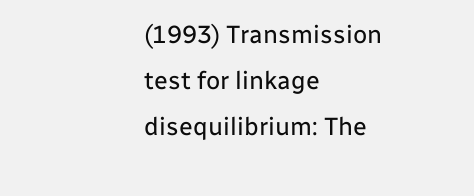(1993) Transmission test for linkage disequilibrium: The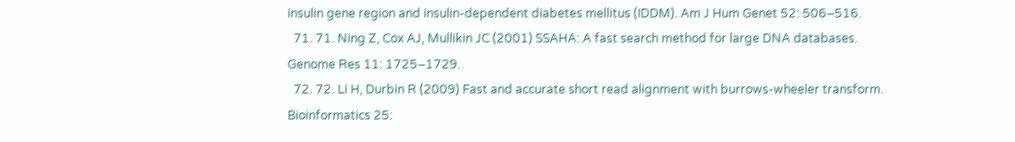insulin gene region and insulin-dependent diabetes mellitus (IDDM). Am J Hum Genet 52: 506–516.
  71. 71. Ning Z, Cox AJ, Mullikin JC (2001) SSAHA: A fast search method for large DNA databases. Genome Res 11: 1725–1729.
  72. 72. Li H, Durbin R (2009) Fast and accurate short read alignment with burrows-wheeler transform. Bioinformatics 25: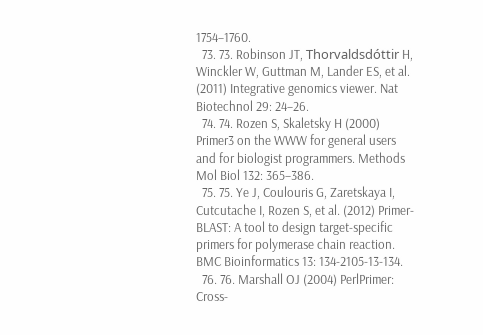1754–1760.
  73. 73. Robinson JT, Thorvaldsdóttir H, Winckler W, Guttman M, Lander ES, et al. (2011) Integrative genomics viewer. Nat Biotechnol 29: 24–26.
  74. 74. Rozen S, Skaletsky H (2000) Primer3 on the WWW for general users and for biologist programmers. Methods Mol Biol 132: 365–386.
  75. 75. Ye J, Coulouris G, Zaretskaya I, Cutcutache I, Rozen S, et al. (2012) Primer-BLAST: A tool to design target-specific primers for polymerase chain reaction. BMC Bioinformatics 13: 134-2105-13-134.
  76. 76. Marshall OJ (2004) PerlPrimer: Cross-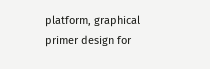platform, graphical primer design for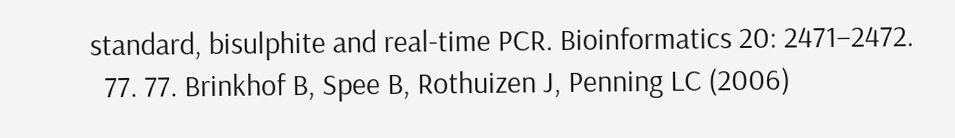standard, bisulphite and real-time PCR. Bioinformatics 20: 2471–2472.
  77. 77. Brinkhof B, Spee B, Rothuizen J, Penning LC (2006)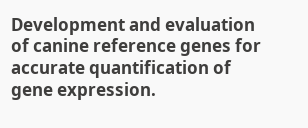Development and evaluation of canine reference genes for accurate quantification of gene expression.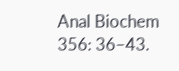Anal Biochem 356: 36–43.